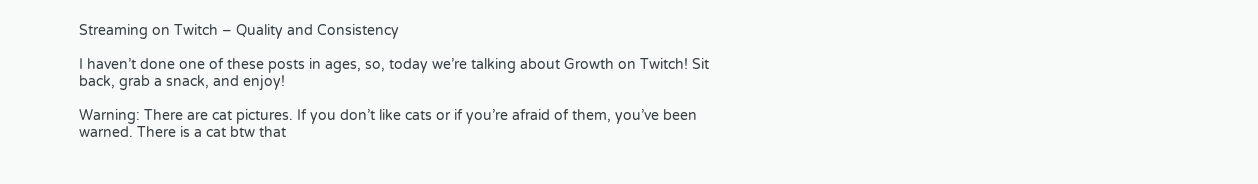Streaming on Twitch – Quality and Consistency

I haven’t done one of these posts in ages, so, today we’re talking about Growth on Twitch! Sit back, grab a snack, and enjoy!

Warning: There are cat pictures. If you don’t like cats or if you’re afraid of them, you’ve been warned. There is a cat btw that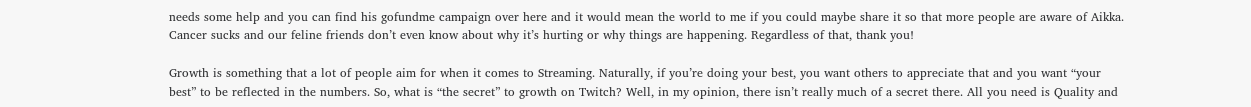needs some help and you can find his gofundme campaign over here and it would mean the world to me if you could maybe share it so that more people are aware of Aikka. Cancer sucks and our feline friends don’t even know about why it’s hurting or why things are happening. Regardless of that, thank you!

Growth is something that a lot of people aim for when it comes to Streaming. Naturally, if you’re doing your best, you want others to appreciate that and you want “your best” to be reflected in the numbers. So, what is “the secret” to growth on Twitch? Well, in my opinion, there isn’t really much of a secret there. All you need is Quality and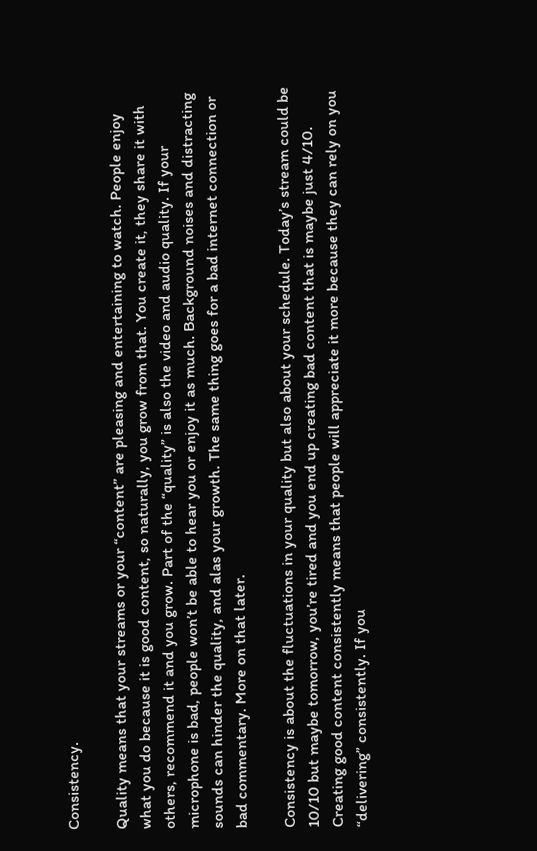Consistency.

Quality means that your streams or your “content” are pleasing and entertaining to watch. People enjoy what you do because it is good content, so naturally, you grow from that. You create it, they share it with others, recommend it and you grow. Part of the “quality” is also the video and audio quality. If your microphone is bad, people won’t be able to hear you or enjoy it as much. Background noises and distracting sounds can hinder the quality, and alas your growth. The same thing goes for a bad internet connection or bad commentary. More on that later.

Consistency is about the fluctuations in your quality but also about your schedule. Today’s stream could be 10/10 but maybe tomorrow, you’re tired and you end up creating bad content that is maybe just 4/10. Creating good content consistently means that people will appreciate it more because they can rely on you “delivering” consistently. If you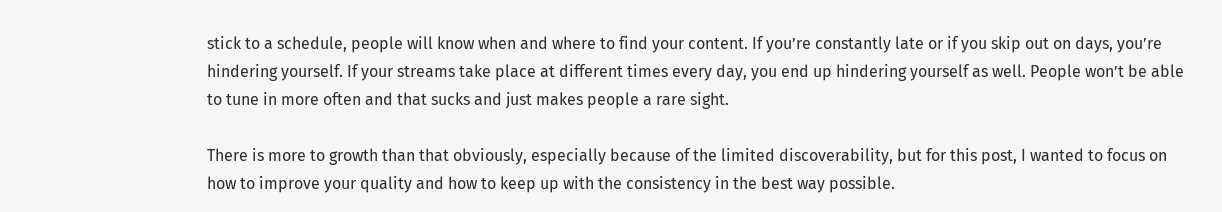stick to a schedule, people will know when and where to find your content. If you’re constantly late or if you skip out on days, you’re hindering yourself. If your streams take place at different times every day, you end up hindering yourself as well. People won’t be able to tune in more often and that sucks and just makes people a rare sight.

There is more to growth than that obviously, especially because of the limited discoverability, but for this post, I wanted to focus on how to improve your quality and how to keep up with the consistency in the best way possible.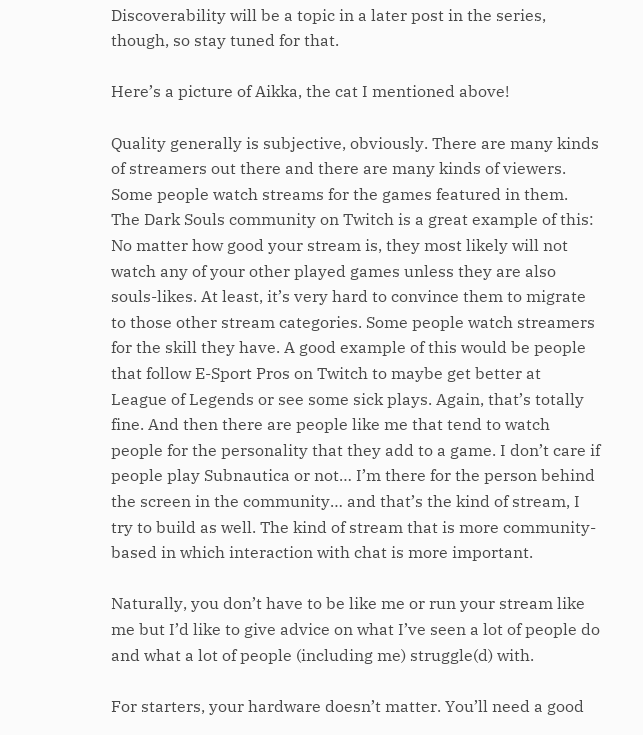Discoverability will be a topic in a later post in the series, though, so stay tuned for that.

Here’s a picture of Aikka, the cat I mentioned above!

Quality generally is subjective, obviously. There are many kinds of streamers out there and there are many kinds of viewers. Some people watch streams for the games featured in them. The Dark Souls community on Twitch is a great example of this: No matter how good your stream is, they most likely will not watch any of your other played games unless they are also souls-likes. At least, it’s very hard to convince them to migrate to those other stream categories. Some people watch streamers for the skill they have. A good example of this would be people that follow E-Sport Pros on Twitch to maybe get better at League of Legends or see some sick plays. Again, that’s totally fine. And then there are people like me that tend to watch people for the personality that they add to a game. I don’t care if people play Subnautica or not… I’m there for the person behind the screen in the community… and that’s the kind of stream, I try to build as well. The kind of stream that is more community-based in which interaction with chat is more important.

Naturally, you don’t have to be like me or run your stream like me but I’d like to give advice on what I’ve seen a lot of people do and what a lot of people (including me) struggle(d) with.

For starters, your hardware doesn’t matter. You’ll need a good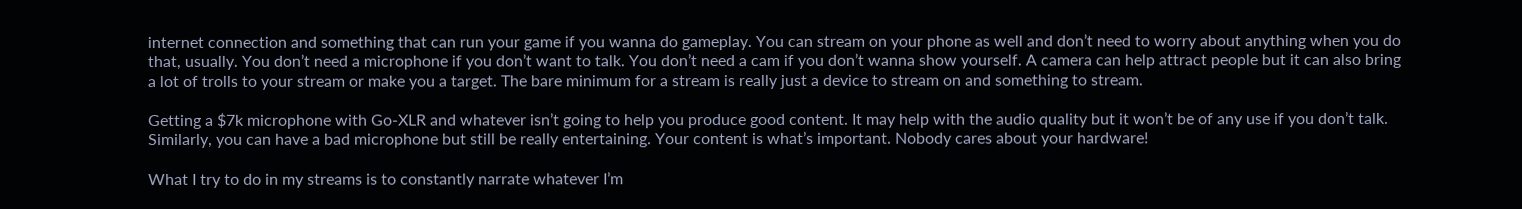internet connection and something that can run your game if you wanna do gameplay. You can stream on your phone as well and don’t need to worry about anything when you do that, usually. You don’t need a microphone if you don’t want to talk. You don’t need a cam if you don’t wanna show yourself. A camera can help attract people but it can also bring a lot of trolls to your stream or make you a target. The bare minimum for a stream is really just a device to stream on and something to stream.

Getting a $7k microphone with Go-XLR and whatever isn’t going to help you produce good content. It may help with the audio quality but it won’t be of any use if you don’t talk. Similarly, you can have a bad microphone but still be really entertaining. Your content is what’s important. Nobody cares about your hardware!

What I try to do in my streams is to constantly narrate whatever I’m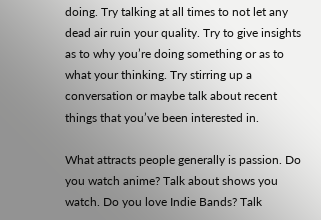doing. Try talking at all times to not let any dead air ruin your quality. Try to give insights as to why you’re doing something or as to what your thinking. Try stirring up a conversation or maybe talk about recent things that you’ve been interested in.

What attracts people generally is passion. Do you watch anime? Talk about shows you watch. Do you love Indie Bands? Talk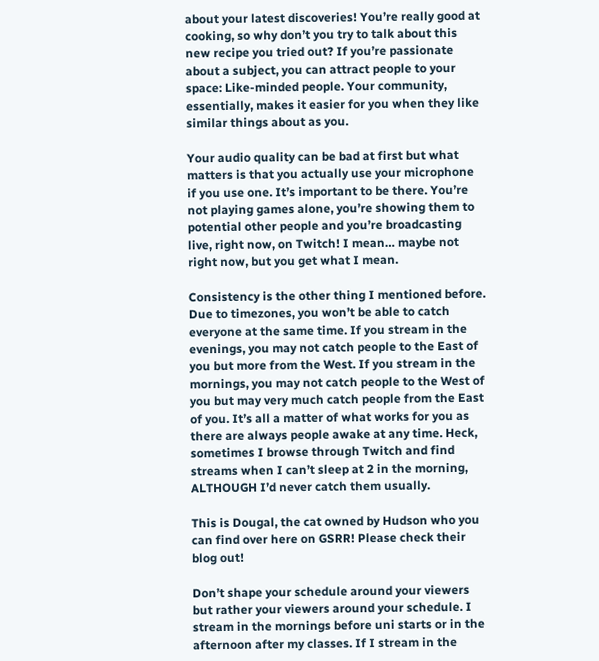about your latest discoveries! You’re really good at cooking, so why don’t you try to talk about this new recipe you tried out? If you’re passionate about a subject, you can attract people to your space: Like-minded people. Your community, essentially, makes it easier for you when they like similar things about as you.

Your audio quality can be bad at first but what matters is that you actually use your microphone if you use one. It’s important to be there. You’re not playing games alone, you’re showing them to potential other people and you’re broadcasting live, right now, on Twitch! I mean… maybe not right now, but you get what I mean.

Consistency is the other thing I mentioned before. Due to timezones, you won’t be able to catch everyone at the same time. If you stream in the evenings, you may not catch people to the East of you but more from the West. If you stream in the mornings, you may not catch people to the West of you but may very much catch people from the East of you. It’s all a matter of what works for you as there are always people awake at any time. Heck, sometimes I browse through Twitch and find streams when I can’t sleep at 2 in the morning, ALTHOUGH I’d never catch them usually.

This is Dougal, the cat owned by Hudson who you can find over here on GSRR! Please check their blog out!

Don’t shape your schedule around your viewers but rather your viewers around your schedule. I stream in the mornings before uni starts or in the afternoon after my classes. If I stream in the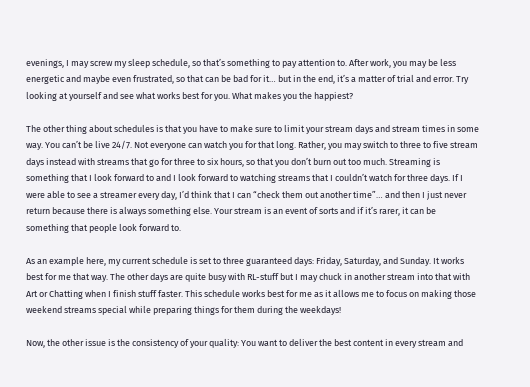evenings, I may screw my sleep schedule, so that’s something to pay attention to. After work, you may be less energetic and maybe even frustrated, so that can be bad for it… but in the end, it’s a matter of trial and error. Try looking at yourself and see what works best for you. What makes you the happiest?

The other thing about schedules is that you have to make sure to limit your stream days and stream times in some way. You can’t be live 24/7. Not everyone can watch you for that long. Rather, you may switch to three to five stream days instead with streams that go for three to six hours, so that you don’t burn out too much. Streaming is something that I look forward to and I look forward to watching streams that I couldn’t watch for three days. If I were able to see a streamer every day, I’d think that I can “check them out another time”… and then I just never return because there is always something else. Your stream is an event of sorts and if it’s rarer, it can be something that people look forward to.

As an example here, my current schedule is set to three guaranteed days: Friday, Saturday, and Sunday. It works best for me that way. The other days are quite busy with RL-stuff but I may chuck in another stream into that with Art or Chatting when I finish stuff faster. This schedule works best for me as it allows me to focus on making those weekend streams special while preparing things for them during the weekdays!

Now, the other issue is the consistency of your quality: You want to deliver the best content in every stream and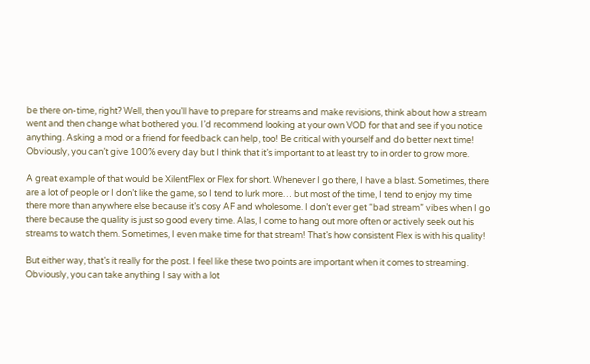be there on-time, right? Well, then you’ll have to prepare for streams and make revisions, think about how a stream went and then change what bothered you. I’d recommend looking at your own VOD for that and see if you notice anything. Asking a mod or a friend for feedback can help, too! Be critical with yourself and do better next time! Obviously, you can’t give 100% every day but I think that it’s important to at least try to in order to grow more.

A great example of that would be XilentFlex or Flex for short. Whenever I go there, I have a blast. Sometimes, there are a lot of people or I don’t like the game, so I tend to lurk more… but most of the time, I tend to enjoy my time there more than anywhere else because it’s cosy AF and wholesome. I don’t ever get “bad stream” vibes when I go there because the quality is just so good every time. Alas, I come to hang out more often or actively seek out his streams to watch them. Sometimes, I even make time for that stream! That’s how consistent Flex is with his quality!

But either way, that’s it really for the post. I feel like these two points are important when it comes to streaming. Obviously, you can take anything I say with a lot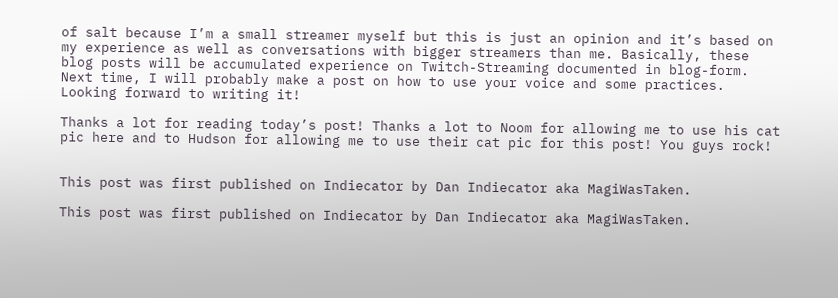of salt because I’m a small streamer myself but this is just an opinion and it’s based on my experience as well as conversations with bigger streamers than me. Basically, these blog posts will be accumulated experience on Twitch-Streaming documented in blog-form. Next time, I will probably make a post on how to use your voice and some practices. Looking forward to writing it!

Thanks a lot for reading today’s post! Thanks a lot to Noom for allowing me to use his cat pic here and to Hudson for allowing me to use their cat pic for this post! You guys rock!


This post was first published on Indiecator by Dan Indiecator aka MagiWasTaken.

This post was first published on Indiecator by Dan Indiecator aka MagiWasTaken.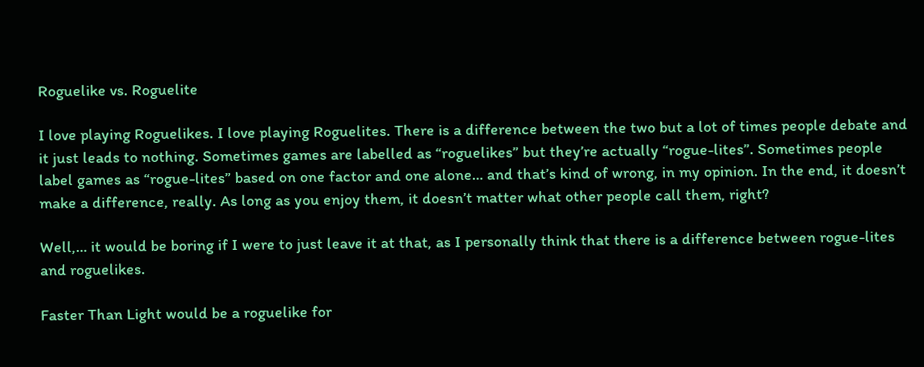Roguelike vs. Roguelite

I love playing Roguelikes. I love playing Roguelites. There is a difference between the two but a lot of times people debate and it just leads to nothing. Sometimes games are labelled as “roguelikes” but they’re actually “rogue-lites”. Sometimes people label games as “rogue-lites” based on one factor and one alone… and that’s kind of wrong, in my opinion. In the end, it doesn’t make a difference, really. As long as you enjoy them, it doesn’t matter what other people call them, right?

Well,… it would be boring if I were to just leave it at that, as I personally think that there is a difference between rogue-lites and roguelikes.

Faster Than Light would be a roguelike for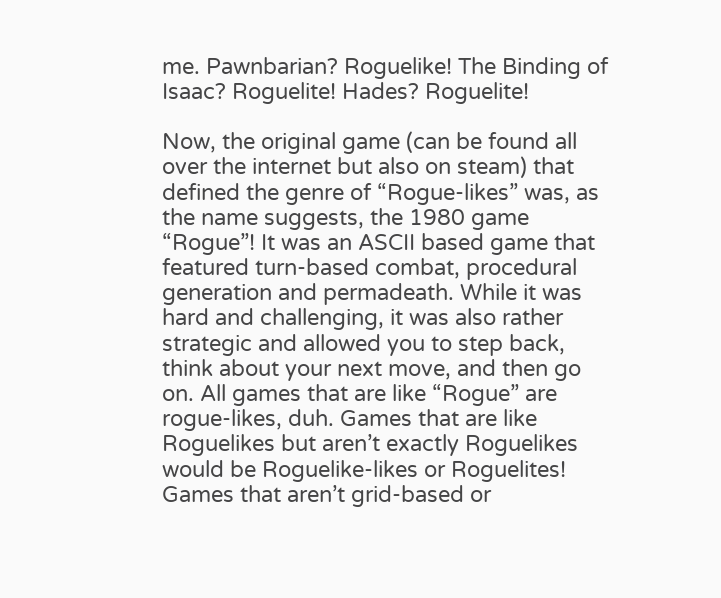me. Pawnbarian? Roguelike! The Binding of Isaac? Roguelite! Hades? Roguelite!

Now, the original game (can be found all over the internet but also on steam) that defined the genre of “Rogue-likes” was, as the name suggests, the 1980 game “Rogue”! It was an ASCII based game that featured turn-based combat, procedural generation and permadeath. While it was hard and challenging, it was also rather strategic and allowed you to step back, think about your next move, and then go on. All games that are like “Rogue” are rogue-likes, duh. Games that are like Roguelikes but aren’t exactly Roguelikes would be Roguelike-likes or Roguelites! Games that aren’t grid-based or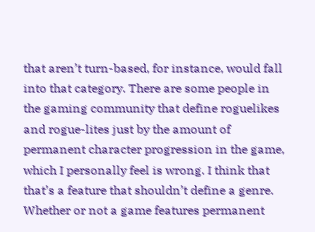that aren’t turn-based, for instance, would fall into that category. There are some people in the gaming community that define roguelikes and rogue-lites just by the amount of permanent character progression in the game, which I personally feel is wrong. I think that that’s a feature that shouldn’t define a genre. Whether or not a game features permanent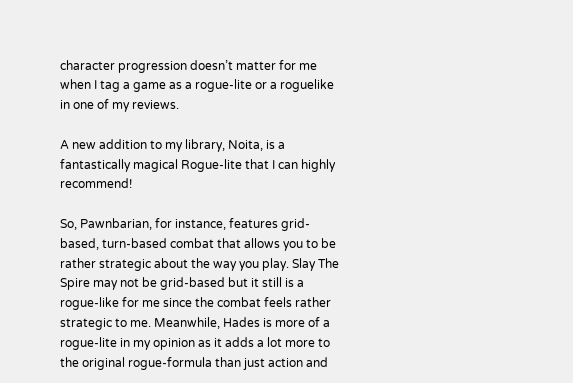character progression doesn’t matter for me when I tag a game as a rogue-lite or a roguelike in one of my reviews.

A new addition to my library, Noita, is a fantastically magical Rogue-lite that I can highly recommend!

So, Pawnbarian, for instance, features grid-based, turn-based combat that allows you to be rather strategic about the way you play. Slay The Spire may not be grid-based but it still is a rogue-like for me since the combat feels rather strategic to me. Meanwhile, Hades is more of a rogue-lite in my opinion as it adds a lot more to the original rogue-formula than just action and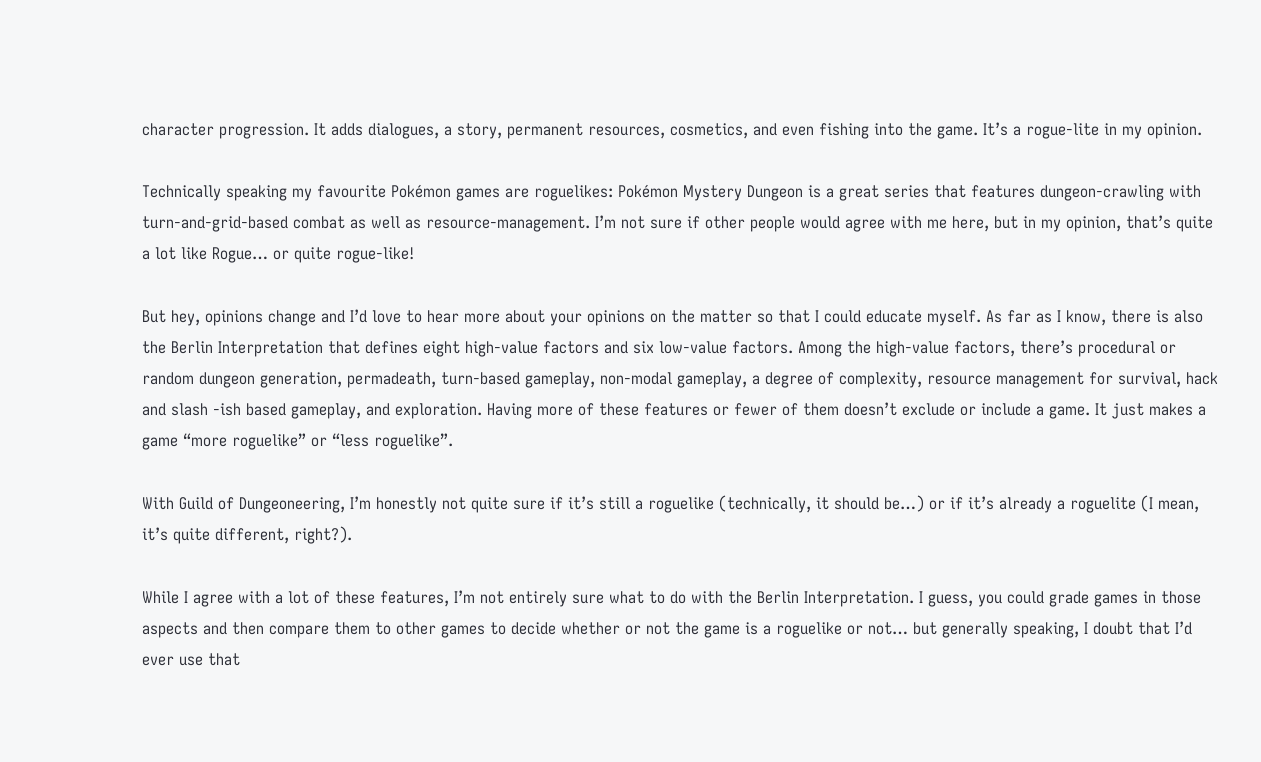character progression. It adds dialogues, a story, permanent resources, cosmetics, and even fishing into the game. It’s a rogue-lite in my opinion.

Technically speaking my favourite Pokémon games are roguelikes: Pokémon Mystery Dungeon is a great series that features dungeon-crawling with turn-and-grid-based combat as well as resource-management. I’m not sure if other people would agree with me here, but in my opinion, that’s quite a lot like Rogue… or quite rogue-like!

But hey, opinions change and I’d love to hear more about your opinions on the matter so that I could educate myself. As far as I know, there is also the Berlin Interpretation that defines eight high-value factors and six low-value factors. Among the high-value factors, there’s procedural or random dungeon generation, permadeath, turn-based gameplay, non-modal gameplay, a degree of complexity, resource management for survival, hack and slash -ish based gameplay, and exploration. Having more of these features or fewer of them doesn’t exclude or include a game. It just makes a game “more roguelike” or “less roguelike”.

With Guild of Dungeoneering, I’m honestly not quite sure if it’s still a roguelike (technically, it should be…) or if it’s already a roguelite (I mean, it’s quite different, right?).

While I agree with a lot of these features, I’m not entirely sure what to do with the Berlin Interpretation. I guess, you could grade games in those aspects and then compare them to other games to decide whether or not the game is a roguelike or not… but generally speaking, I doubt that I’d ever use that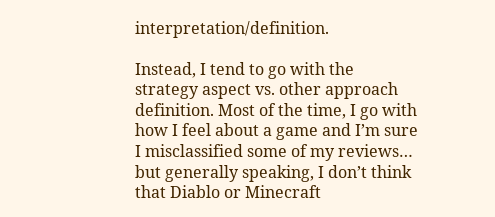interpretation/definition.

Instead, I tend to go with the strategy aspect vs. other approach definition. Most of the time, I go with how I feel about a game and I’m sure I misclassified some of my reviews… but generally speaking, I don’t think that Diablo or Minecraft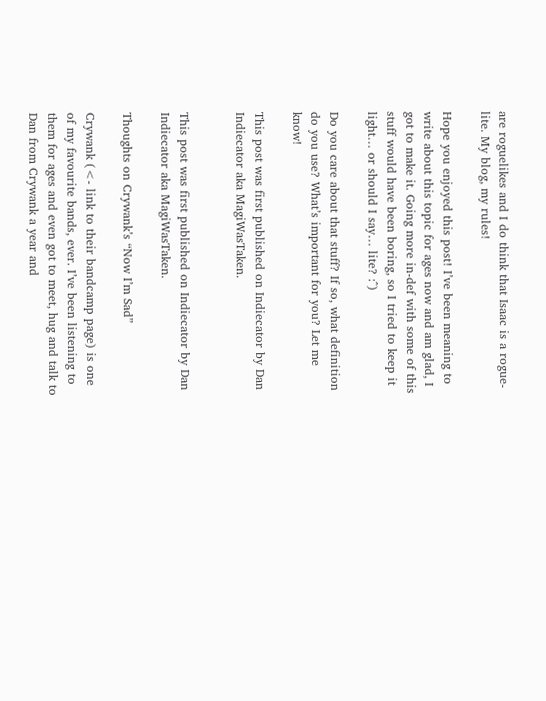are roguelikes and I do think that Isaac is a rogue-lite. My blog, my rules!

Hope you enjoyed this post! I’ve been meaning to write about this topic for ages now and am glad, I got to make it. Going more in-def with some of this stuff would have been boring, so I tried to keep it light… or should I say… lite? :^)

Do you care about that stuff? If so, what definition do you use? What’s important for you? Let me know!

This post was first published on Indiecator by Dan Indiecator aka MagiWasTaken.


This post was first published on Indiecator by Dan Indiecator aka MagiWasTaken.

Thoughts on Crywank’s “Now I’m Sad”

Crywank (<- link to their bandcamp page) is one of my favourite bands, ever. I’ve been listening to them for ages and even got to meet, hug and talk to Dan from Crywank a year and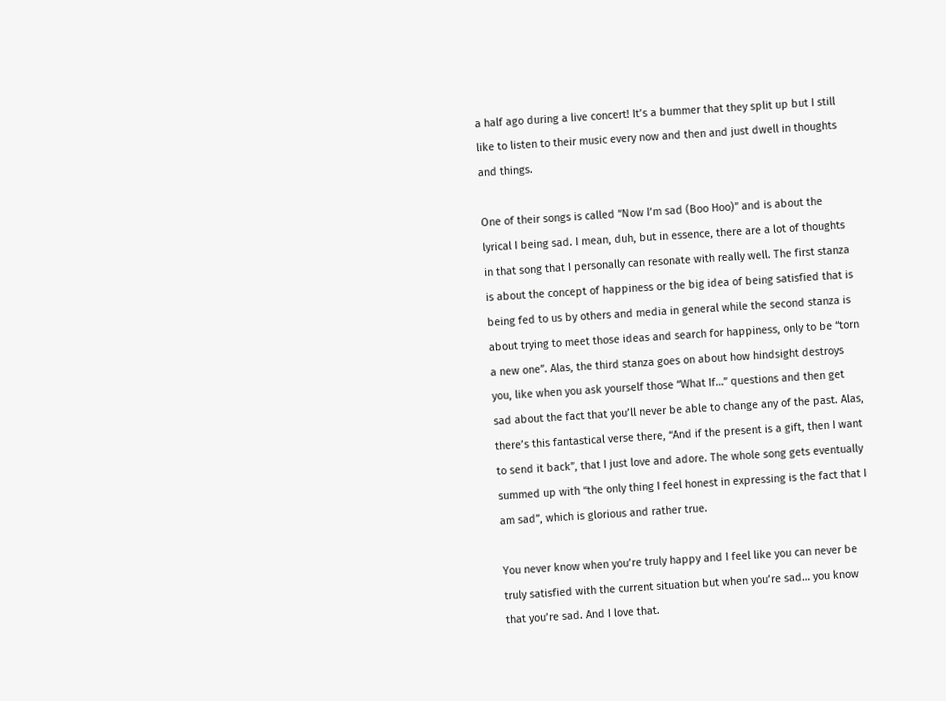a half ago during a live concert! It’s a bummer that they split up but I still like to listen to their music every now and then and just dwell in thoughts and things.

One of their songs is called “Now I’m sad (Boo Hoo)” and is about the lyrical I being sad. I mean, duh, but in essence, there are a lot of thoughts in that song that I personally can resonate with really well. The first stanza is about the concept of happiness or the big idea of being satisfied that is being fed to us by others and media in general while the second stanza is about trying to meet those ideas and search for happiness, only to be “torn a new one”. Alas, the third stanza goes on about how hindsight destroys you, like when you ask yourself those “What If…” questions and then get sad about the fact that you’ll never be able to change any of the past. Alas, there’s this fantastical verse there, “And if the present is a gift, then I want to send it back”, that I just love and adore. The whole song gets eventually summed up with “the only thing I feel honest in expressing is the fact that I am sad”, which is glorious and rather true.

You never know when you’re truly happy and I feel like you can never be truly satisfied with the current situation but when you’re sad… you know that you’re sad. And I love that.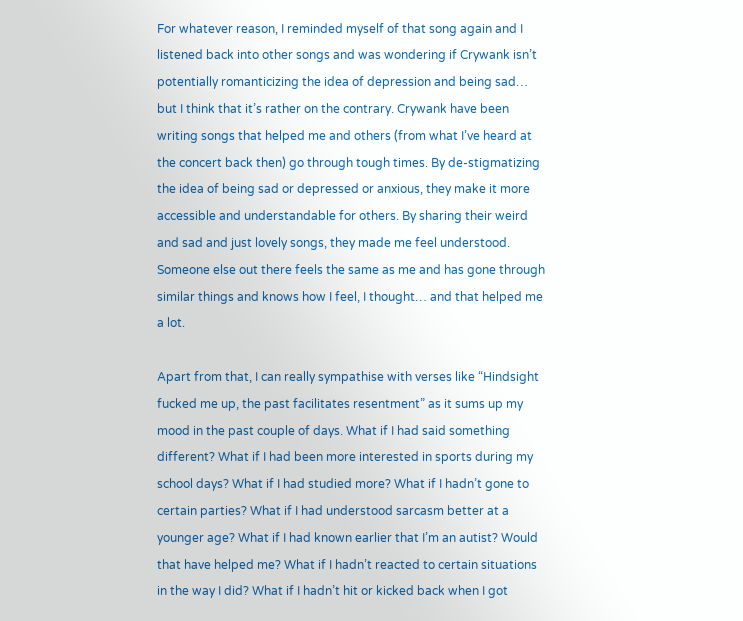For whatever reason, I reminded myself of that song again and I listened back into other songs and was wondering if Crywank isn’t potentially romanticizing the idea of depression and being sad… but I think that it’s rather on the contrary. Crywank have been writing songs that helped me and others (from what I’ve heard at the concert back then) go through tough times. By de-stigmatizing the idea of being sad or depressed or anxious, they make it more accessible and understandable for others. By sharing their weird and sad and just lovely songs, they made me feel understood. Someone else out there feels the same as me and has gone through similar things and knows how I feel, I thought… and that helped me a lot.

Apart from that, I can really sympathise with verses like “Hindsight fucked me up, the past facilitates resentment” as it sums up my mood in the past couple of days. What if I had said something different? What if I had been more interested in sports during my school days? What if I had studied more? What if I hadn’t gone to certain parties? What if I had understood sarcasm better at a younger age? What if I had known earlier that I’m an autist? Would that have helped me? What if I hadn’t reacted to certain situations in the way I did? What if I hadn’t hit or kicked back when I got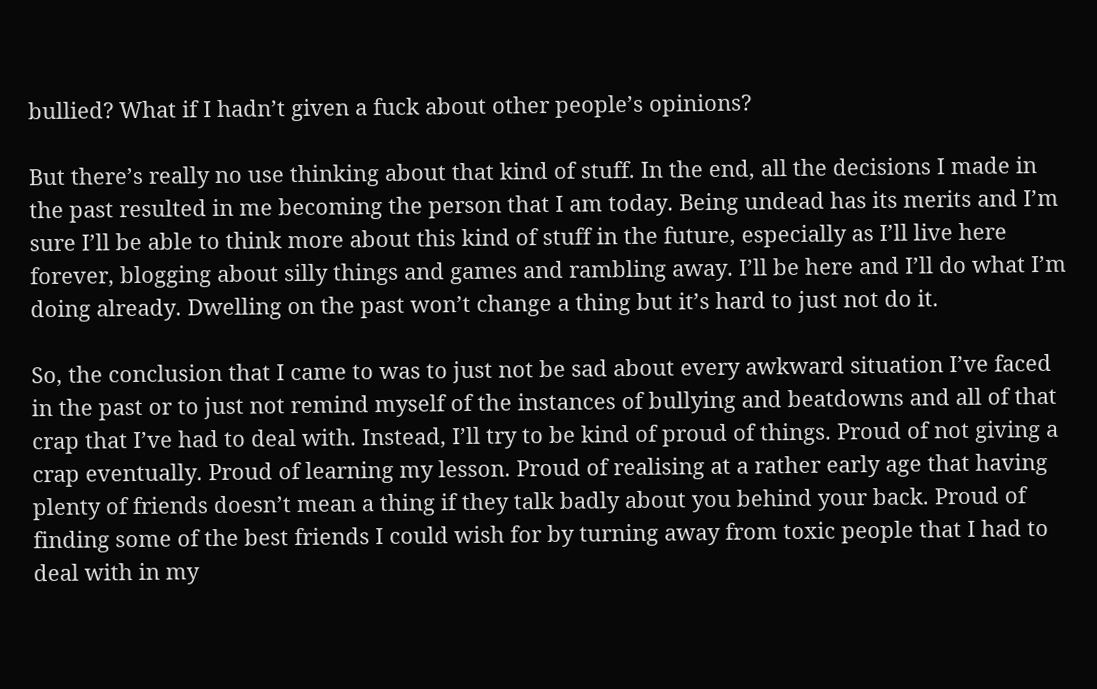bullied? What if I hadn’t given a fuck about other people’s opinions?

But there’s really no use thinking about that kind of stuff. In the end, all the decisions I made in the past resulted in me becoming the person that I am today. Being undead has its merits and I’m sure I’ll be able to think more about this kind of stuff in the future, especially as I’ll live here forever, blogging about silly things and games and rambling away. I’ll be here and I’ll do what I’m doing already. Dwelling on the past won’t change a thing but it’s hard to just not do it.

So, the conclusion that I came to was to just not be sad about every awkward situation I’ve faced in the past or to just not remind myself of the instances of bullying and beatdowns and all of that crap that I’ve had to deal with. Instead, I’ll try to be kind of proud of things. Proud of not giving a crap eventually. Proud of learning my lesson. Proud of realising at a rather early age that having plenty of friends doesn’t mean a thing if they talk badly about you behind your back. Proud of finding some of the best friends I could wish for by turning away from toxic people that I had to deal with in my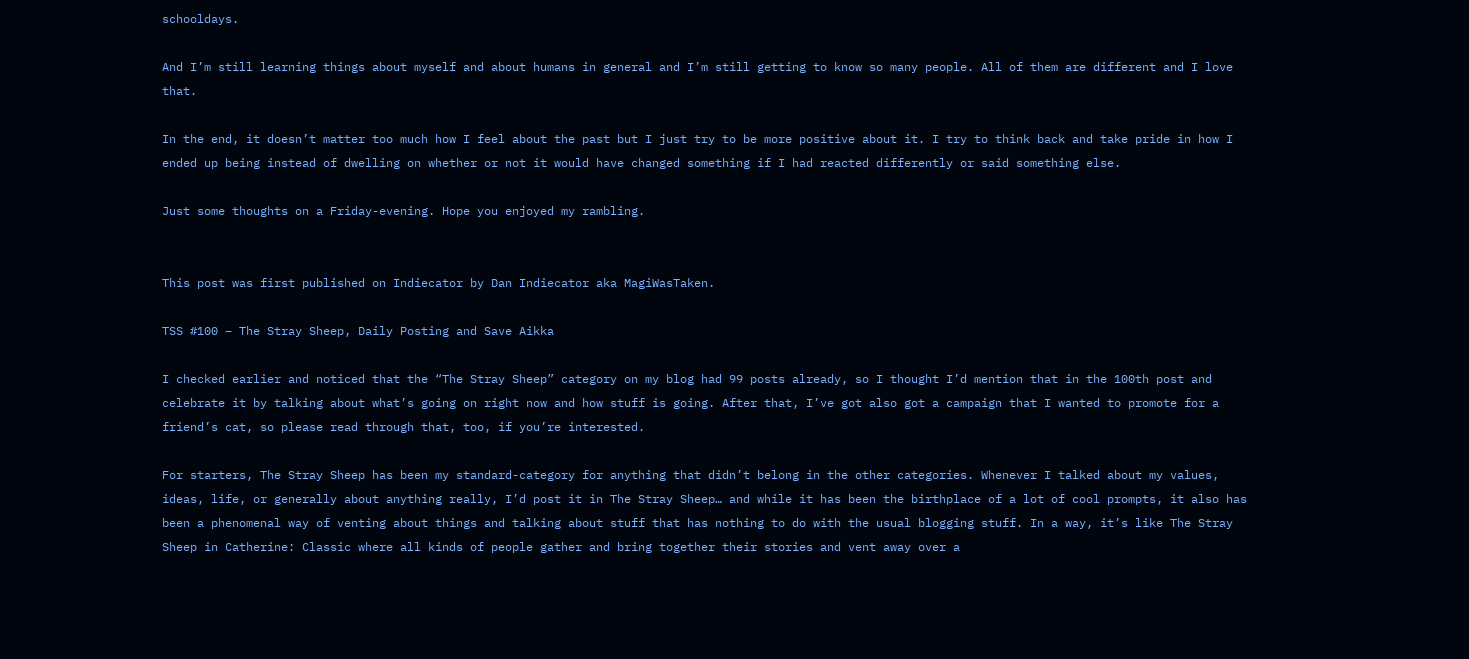schooldays.

And I’m still learning things about myself and about humans in general and I’m still getting to know so many people. All of them are different and I love that.

In the end, it doesn’t matter too much how I feel about the past but I just try to be more positive about it. I try to think back and take pride in how I ended up being instead of dwelling on whether or not it would have changed something if I had reacted differently or said something else.

Just some thoughts on a Friday-evening. Hope you enjoyed my rambling.


This post was first published on Indiecator by Dan Indiecator aka MagiWasTaken.

TSS #100 – The Stray Sheep, Daily Posting and Save Aikka

I checked earlier and noticed that the “The Stray Sheep” category on my blog had 99 posts already, so I thought I’d mention that in the 100th post and celebrate it by talking about what’s going on right now and how stuff is going. After that, I’ve got also got a campaign that I wanted to promote for a friend’s cat, so please read through that, too, if you’re interested.

For starters, The Stray Sheep has been my standard-category for anything that didn’t belong in the other categories. Whenever I talked about my values, ideas, life, or generally about anything really, I’d post it in The Stray Sheep… and while it has been the birthplace of a lot of cool prompts, it also has been a phenomenal way of venting about things and talking about stuff that has nothing to do with the usual blogging stuff. In a way, it’s like The Stray Sheep in Catherine: Classic where all kinds of people gather and bring together their stories and vent away over a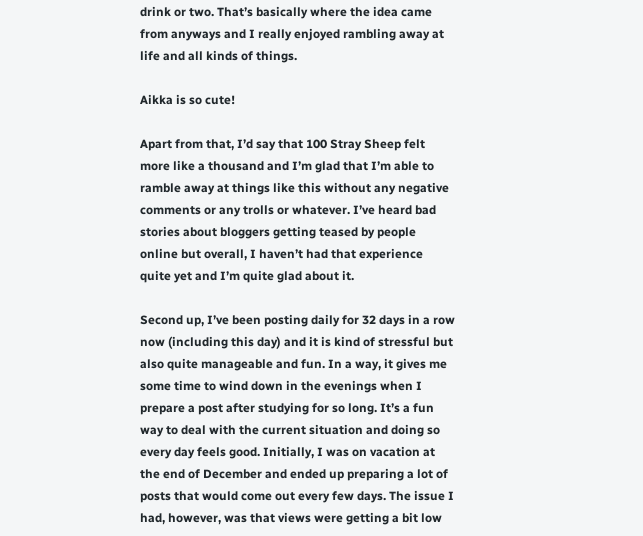drink or two. That’s basically where the idea came from anyways and I really enjoyed rambling away at life and all kinds of things.

Aikka is so cute!

Apart from that, I’d say that 100 Stray Sheep felt more like a thousand and I’m glad that I’m able to ramble away at things like this without any negative comments or any trolls or whatever. I’ve heard bad stories about bloggers getting teased by people online but overall, I haven’t had that experience quite yet and I’m quite glad about it.

Second up, I’ve been posting daily for 32 days in a row now (including this day) and it is kind of stressful but also quite manageable and fun. In a way, it gives me some time to wind down in the evenings when I prepare a post after studying for so long. It’s a fun way to deal with the current situation and doing so every day feels good. Initially, I was on vacation at the end of December and ended up preparing a lot of posts that would come out every few days. The issue I had, however, was that views were getting a bit low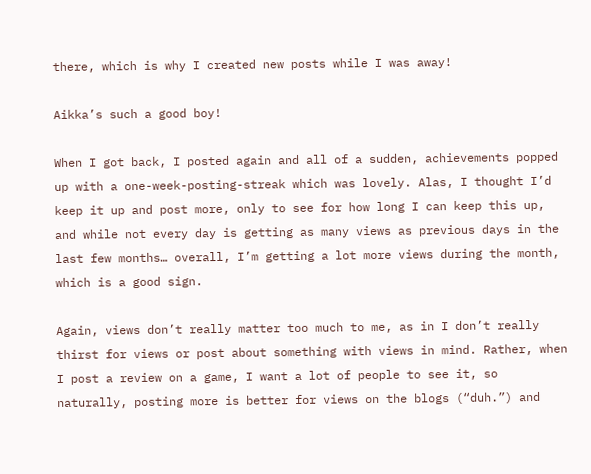there, which is why I created new posts while I was away!

Aikka’s such a good boy!

When I got back, I posted again and all of a sudden, achievements popped up with a one-week-posting-streak which was lovely. Alas, I thought I’d keep it up and post more, only to see for how long I can keep this up, and while not every day is getting as many views as previous days in the last few months… overall, I’m getting a lot more views during the month, which is a good sign.

Again, views don’t really matter too much to me, as in I don’t really thirst for views or post about something with views in mind. Rather, when I post a review on a game, I want a lot of people to see it, so naturally, posting more is better for views on the blogs (“duh.”) and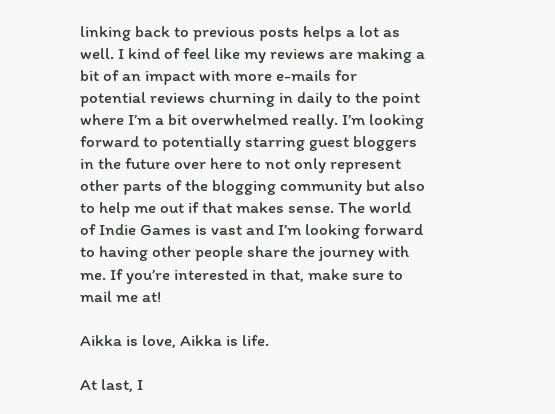linking back to previous posts helps a lot as well. I kind of feel like my reviews are making a bit of an impact with more e-mails for potential reviews churning in daily to the point where I’m a bit overwhelmed really. I’m looking forward to potentially starring guest bloggers in the future over here to not only represent other parts of the blogging community but also to help me out if that makes sense. The world of Indie Games is vast and I’m looking forward to having other people share the journey with me. If you’re interested in that, make sure to mail me at!

Aikka is love, Aikka is life.

At last, I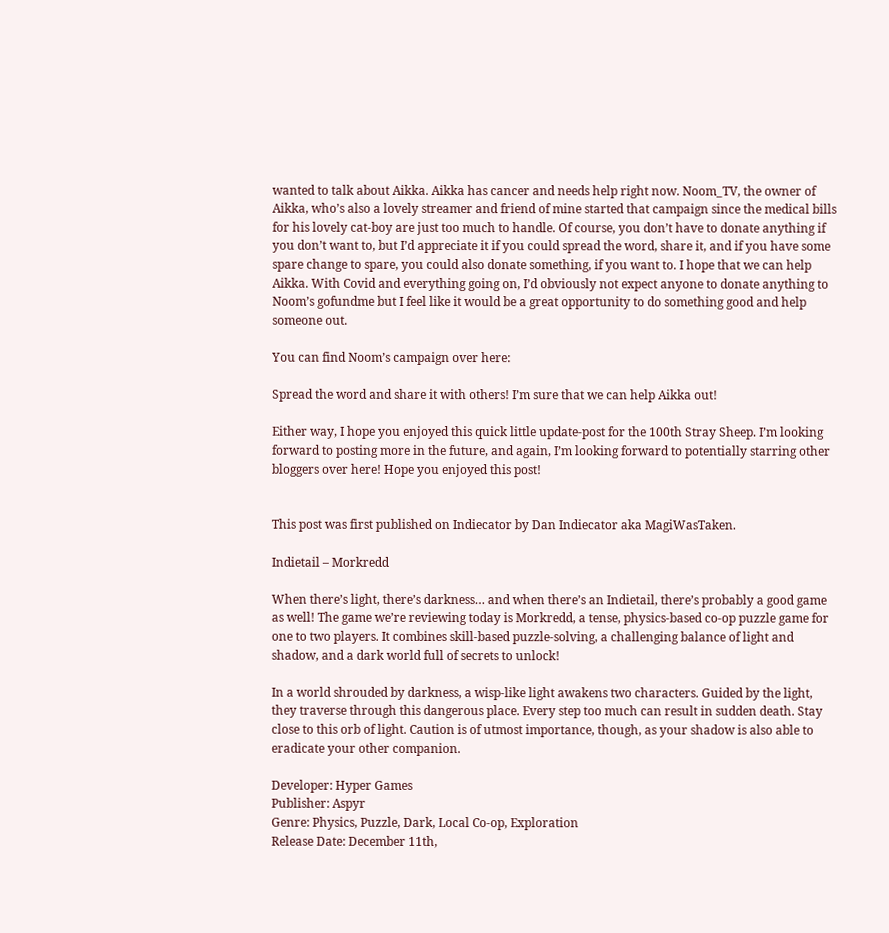wanted to talk about Aikka. Aikka has cancer and needs help right now. Noom_TV, the owner of Aikka, who’s also a lovely streamer and friend of mine started that campaign since the medical bills for his lovely cat-boy are just too much to handle. Of course, you don’t have to donate anything if you don’t want to, but I’d appreciate it if you could spread the word, share it, and if you have some spare change to spare, you could also donate something, if you want to. I hope that we can help Aikka. With Covid and everything going on, I’d obviously not expect anyone to donate anything to Noom’s gofundme but I feel like it would be a great opportunity to do something good and help someone out.

You can find Noom’s campaign over here:

Spread the word and share it with others! I’m sure that we can help Aikka out!

Either way, I hope you enjoyed this quick little update-post for the 100th Stray Sheep. I’m looking forward to posting more in the future, and again, I’m looking forward to potentially starring other bloggers over here! Hope you enjoyed this post!


This post was first published on Indiecator by Dan Indiecator aka MagiWasTaken.

Indietail – Morkredd

When there’s light, there’s darkness… and when there’s an Indietail, there’s probably a good game as well! The game we’re reviewing today is Morkredd, a tense, physics-based co-op puzzle game for one to two players. It combines skill-based puzzle-solving, a challenging balance of light and shadow, and a dark world full of secrets to unlock!

In a world shrouded by darkness, a wisp-like light awakens two characters. Guided by the light, they traverse through this dangerous place. Every step too much can result in sudden death. Stay close to this orb of light. Caution is of utmost importance, though, as your shadow is also able to eradicate your other companion.

Developer: Hyper Games
Publisher: Aspyr
Genre: Physics, Puzzle, Dark, Local Co-op, Exploration
Release Date: December 11th,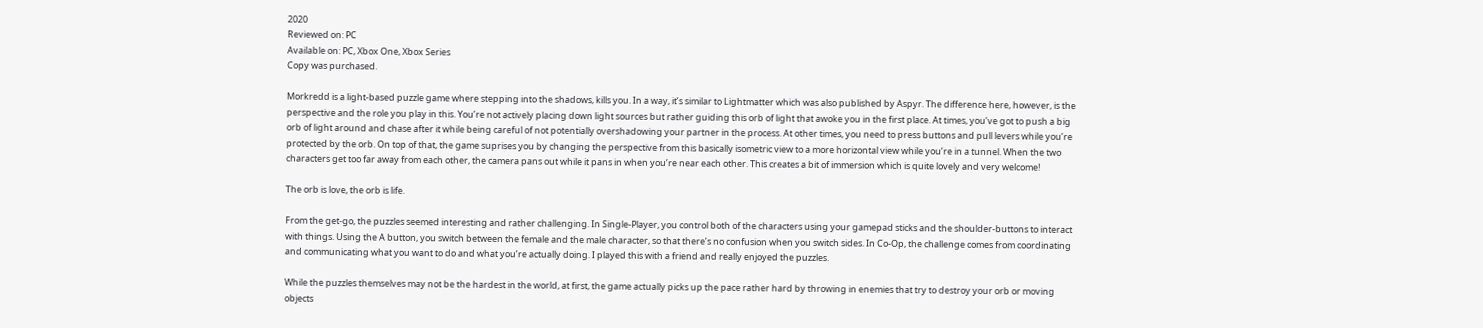2020
Reviewed on: PC
Available on: PC, Xbox One, Xbox Series
Copy was purchased.

Morkredd is a light-based puzzle game where stepping into the shadows, kills you. In a way, it’s similar to Lightmatter which was also published by Aspyr. The difference here, however, is the perspective and the role you play in this. You’re not actively placing down light sources but rather guiding this orb of light that awoke you in the first place. At times, you’ve got to push a big orb of light around and chase after it while being careful of not potentially overshadowing your partner in the process. At other times, you need to press buttons and pull levers while you’re protected by the orb. On top of that, the game suprises you by changing the perspective from this basically isometric view to a more horizontal view while you’re in a tunnel. When the two characters get too far away from each other, the camera pans out while it pans in when you’re near each other. This creates a bit of immersion which is quite lovely and very welcome!

The orb is love, the orb is life.

From the get-go, the puzzles seemed interesting and rather challenging. In Single-Player, you control both of the characters using your gamepad sticks and the shoulder-buttons to interact with things. Using the A button, you switch between the female and the male character, so that there’s no confusion when you switch sides. In Co-Op, the challenge comes from coordinating and communicating what you want to do and what you’re actually doing. I played this with a friend and really enjoyed the puzzles.

While the puzzles themselves may not be the hardest in the world, at first, the game actually picks up the pace rather hard by throwing in enemies that try to destroy your orb or moving objects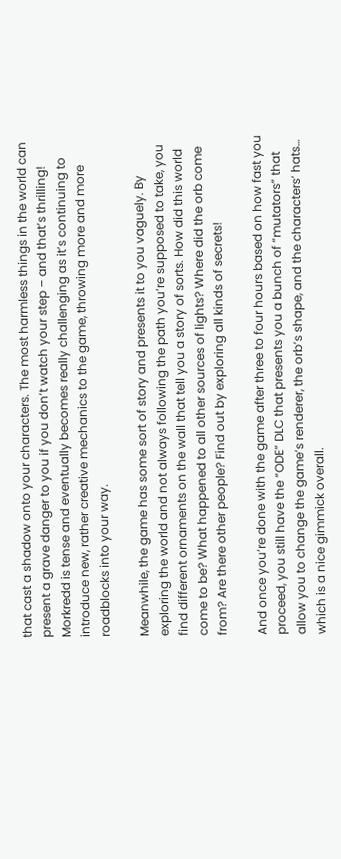that cast a shadow onto your characters. The most harmless things in the world can present a grave danger to you if you don’t watch your step – and that’s thrilling! Morkredd is tense and eventually becomes really challenging as it’s continuing to introduce new, rather creative mechanics to the game, throwing more and more roadblocks into your way.

Meanwhile, the game has some sort of story and presents it to you vaguely. By exploring the world and not always following the path you’re supposed to take, you find different ornaments on the wall that tell you a story of sorts. How did this world come to be? What happened to all other sources of lights? Where did the orb come from? Are there other people? Find out by exploring all kinds of secrets!

And once you’re done with the game after three to four hours based on how fast you proceed, you still have the “ODE” DLC that presents you a bunch of “mutators” that allow you to change the game’s renderer, the orb’s shape, and the characters’ hats… which is a nice gimmick overall.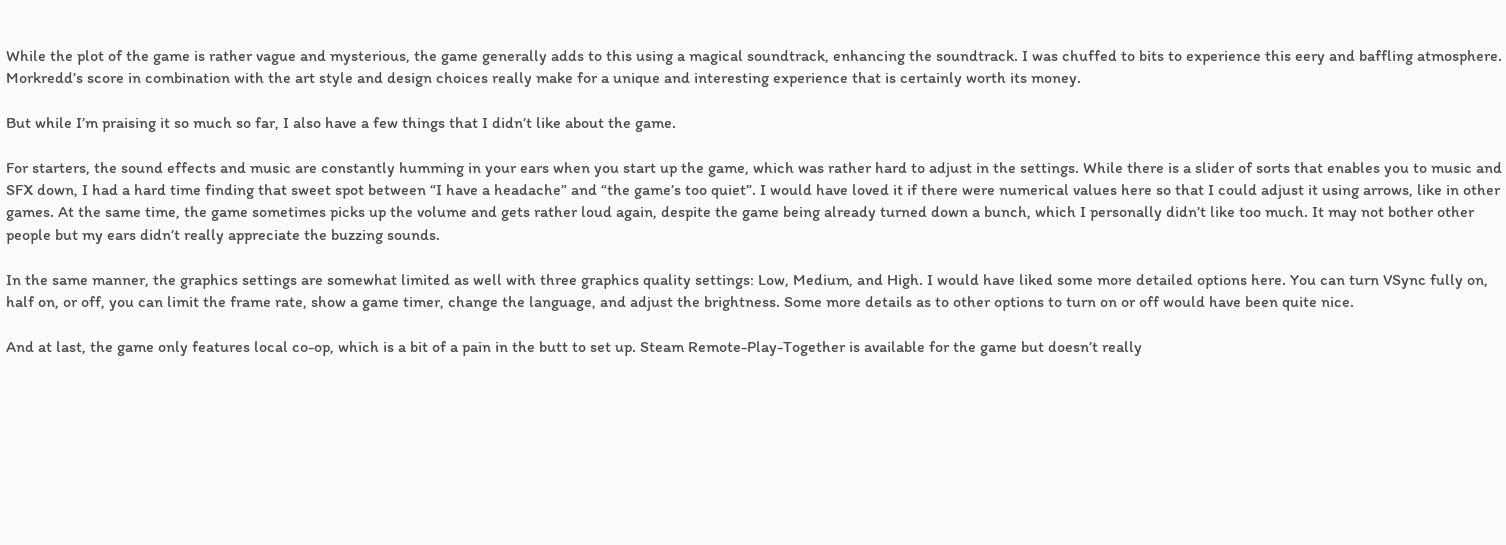While the plot of the game is rather vague and mysterious, the game generally adds to this using a magical soundtrack, enhancing the soundtrack. I was chuffed to bits to experience this eery and baffling atmosphere. Morkredd’s score in combination with the art style and design choices really make for a unique and interesting experience that is certainly worth its money.

But while I’m praising it so much so far, I also have a few things that I didn’t like about the game.

For starters, the sound effects and music are constantly humming in your ears when you start up the game, which was rather hard to adjust in the settings. While there is a slider of sorts that enables you to music and SFX down, I had a hard time finding that sweet spot between “I have a headache” and “the game’s too quiet”. I would have loved it if there were numerical values here so that I could adjust it using arrows, like in other games. At the same time, the game sometimes picks up the volume and gets rather loud again, despite the game being already turned down a bunch, which I personally didn’t like too much. It may not bother other people but my ears didn’t really appreciate the buzzing sounds.

In the same manner, the graphics settings are somewhat limited as well with three graphics quality settings: Low, Medium, and High. I would have liked some more detailed options here. You can turn VSync fully on, half on, or off, you can limit the frame rate, show a game timer, change the language, and adjust the brightness. Some more details as to other options to turn on or off would have been quite nice.

And at last, the game only features local co-op, which is a bit of a pain in the butt to set up. Steam Remote-Play-Together is available for the game but doesn’t really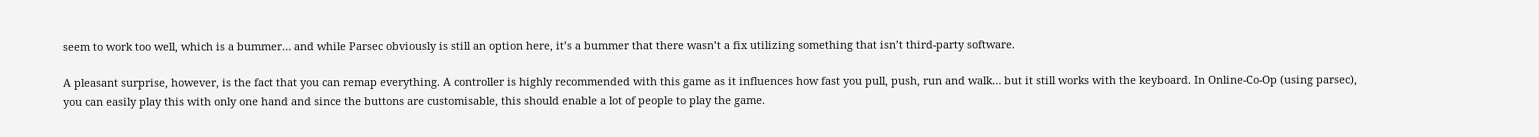seem to work too well, which is a bummer… and while Parsec obviously is still an option here, it’s a bummer that there wasn’t a fix utilizing something that isn’t third-party software.

A pleasant surprise, however, is the fact that you can remap everything. A controller is highly recommended with this game as it influences how fast you pull, push, run and walk… but it still works with the keyboard. In Online-Co-Op (using parsec), you can easily play this with only one hand and since the buttons are customisable, this should enable a lot of people to play the game.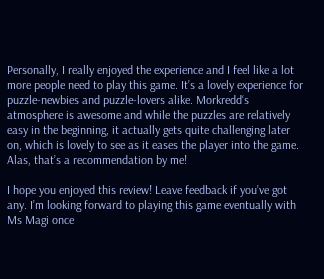Personally, I really enjoyed the experience and I feel like a lot more people need to play this game. It’s a lovely experience for puzzle-newbies and puzzle-lovers alike. Morkredd‘s atmosphere is awesome and while the puzzles are relatively easy in the beginning, it actually gets quite challenging later on, which is lovely to see as it eases the player into the game. Alas, that’s a recommendation by me!

I hope you enjoyed this review! Leave feedback if you’ve got any. I’m looking forward to playing this game eventually with Ms Magi once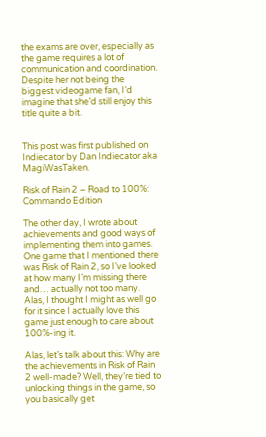the exams are over, especially as the game requires a lot of communication and coordination. Despite her not being the biggest videogame fan, I’d imagine that she’d still enjoy this title quite a bit.


This post was first published on Indiecator by Dan Indiecator aka MagiWasTaken.

Risk of Rain 2 – Road to 100%: Commando Edition

The other day, I wrote about achievements and good ways of implementing them into games. One game that I mentioned there was Risk of Rain 2, so I’ve looked at how many I’m missing there and… actually not too many. Alas, I thought I might as well go for it since I actually love this game just enough to care about 100%-ing it.

Alas, let’s talk about this: Why are the achievements in Risk of Rain 2 well-made? Well, they’re tied to unlocking things in the game, so you basically get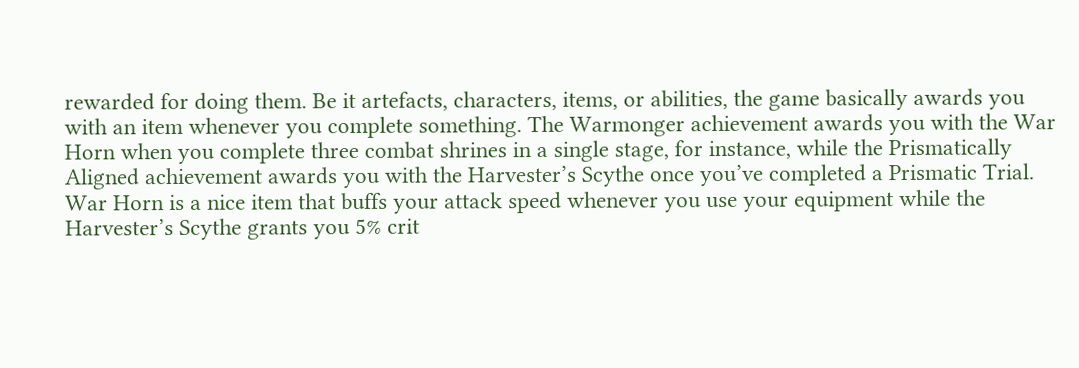rewarded for doing them. Be it artefacts, characters, items, or abilities, the game basically awards you with an item whenever you complete something. The Warmonger achievement awards you with the War Horn when you complete three combat shrines in a single stage, for instance, while the Prismatically Aligned achievement awards you with the Harvester’s Scythe once you’ve completed a Prismatic Trial. War Horn is a nice item that buffs your attack speed whenever you use your equipment while the Harvester’s Scythe grants you 5% crit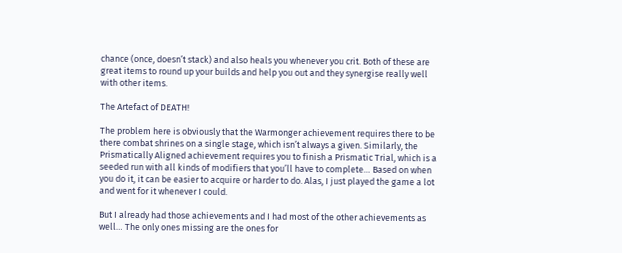chance (once, doesn’t stack) and also heals you whenever you crit. Both of these are great items to round up your builds and help you out and they synergise really well with other items.

The Artefact of DEATH!

The problem here is obviously that the Warmonger achievement requires there to be there combat shrines on a single stage, which isn’t always a given. Similarly, the Prismatically Aligned achievement requires you to finish a Prismatic Trial, which is a seeded run with all kinds of modifiers that you’ll have to complete… Based on when you do it, it can be easier to acquire or harder to do. Alas, I just played the game a lot and went for it whenever I could.

But I already had those achievements and I had most of the other achievements as well… The only ones missing are the ones for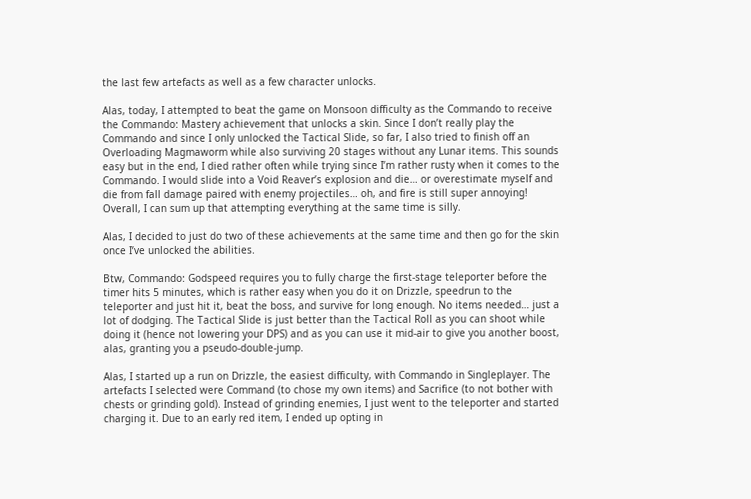the last few artefacts as well as a few character unlocks.

Alas, today, I attempted to beat the game on Monsoon difficulty as the Commando to receive the Commando: Mastery achievement that unlocks a skin. Since I don’t really play the Commando and since I only unlocked the Tactical Slide, so far, I also tried to finish off an Overloading Magmaworm while also surviving 20 stages without any Lunar items. This sounds easy but in the end, I died rather often while trying since I’m rather rusty when it comes to the Commando. I would slide into a Void Reaver’s explosion and die… or overestimate myself and die from fall damage paired with enemy projectiles… oh, and fire is still super annoying! Overall, I can sum up that attempting everything at the same time is silly.

Alas, I decided to just do two of these achievements at the same time and then go for the skin once I’ve unlocked the abilities.

Btw, Commando: Godspeed requires you to fully charge the first-stage teleporter before the timer hits 5 minutes, which is rather easy when you do it on Drizzle, speedrun to the teleporter and just hit it, beat the boss, and survive for long enough. No items needed… just a lot of dodging. The Tactical Slide is just better than the Tactical Roll as you can shoot while doing it (hence not lowering your DPS) and as you can use it mid-air to give you another boost, alas, granting you a pseudo-double-jump.

Alas, I started up a run on Drizzle, the easiest difficulty, with Commando in Singleplayer. The artefacts I selected were Command (to chose my own items) and Sacrifice (to not bother with chests or grinding gold). Instead of grinding enemies, I just went to the teleporter and started charging it. Due to an early red item, I ended up opting in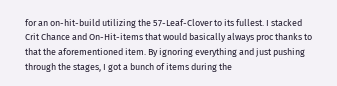for an on-hit-build utilizing the 57-Leaf-Clover to its fullest. I stacked Crit Chance and On-Hit-items that would basically always proc thanks to that the aforementioned item. By ignoring everything and just pushing through the stages, I got a bunch of items during the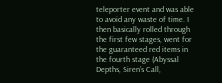teleporter event and was able to avoid any waste of time. I then basically rolled through the first few stages, went for the guaranteed red items in the fourth stage (Abyssal Depths, Siren’s Call,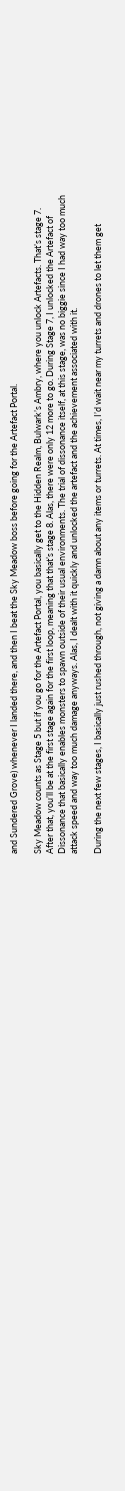and Sundered Grove) whenever I landed there, and then I beat the Sky Meadow boss before going for the Artefact Portal.

Sky Meadow counts as Stage 5 but if you go for the Artefact Portal, you basically get to the Hidden Realm, Bulwark’s Ambry, where you unlock Artefacts. That’s stage 7. After that, you’ll be at the first stage again for the first loop, meaning that that’s stage 8. Alas, there were only 12 more to go. During Stage 7, I unlocked the Artefact of Dissonance that basically enables monsters to spawn outside of their usual environments. The trial of dissonance itself, at this stage, was no biggie since I had way too much attack speed and way too much damage anyways. Alas, I dealt with it quickly and unlocked the artefact and the achievement associated with it.

During the next few stages, I basically just rushed through, not giving a damn about any items or turrets. At times, I’d wait near my turrets and drones to let them get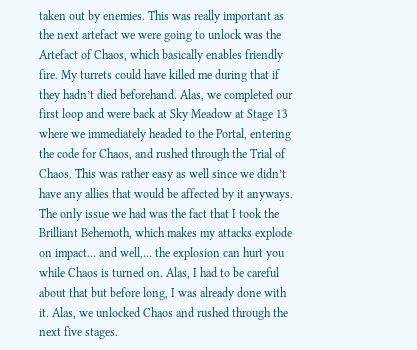taken out by enemies. This was really important as the next artefact we were going to unlock was the Artefact of Chaos, which basically enables friendly fire. My turrets could have killed me during that if they hadn’t died beforehand. Alas, we completed our first loop and were back at Sky Meadow at Stage 13 where we immediately headed to the Portal, entering the code for Chaos, and rushed through the Trial of Chaos. This was rather easy as well since we didn’t have any allies that would be affected by it anyways. The only issue we had was the fact that I took the Brilliant Behemoth, which makes my attacks explode on impact… and well,… the explosion can hurt you while Chaos is turned on. Alas, I had to be careful about that but before long, I was already done with it. Alas, we unlocked Chaos and rushed through the next five stages.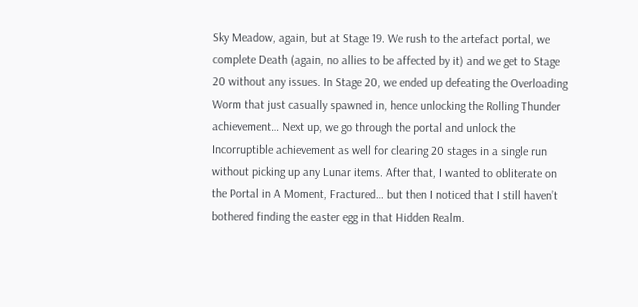Sky Meadow, again, but at Stage 19. We rush to the artefact portal, we complete Death (again, no allies to be affected by it) and we get to Stage 20 without any issues. In Stage 20, we ended up defeating the Overloading Worm that just casually spawned in, hence unlocking the Rolling Thunder achievement… Next up, we go through the portal and unlock the Incorruptible achievement as well for clearing 20 stages in a single run without picking up any Lunar items. After that, I wanted to obliterate on the Portal in A Moment, Fractured… but then I noticed that I still haven’t bothered finding the easter egg in that Hidden Realm.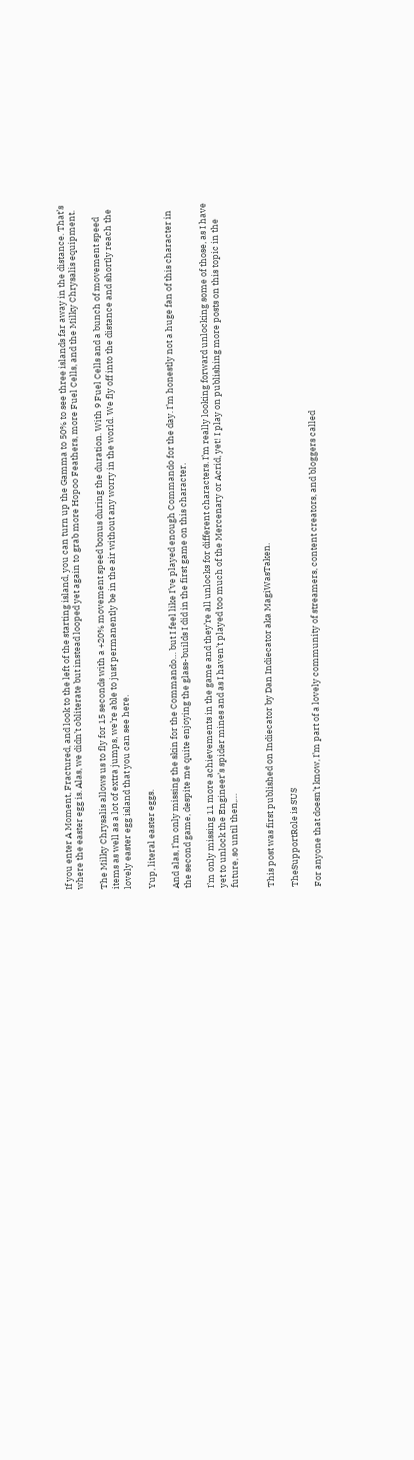If you enter A Moment, Fractured, and look to the left of the starting island, you can turn up the Gamma to 50% to see three islands far away in the distance. That’s where the easter egg is. Alas, we didn’t obliterate but instead looped yet again to grab more Hopoo Feathers, more Fuel Cells, and the Milky Chrysalis equipment.

The Milky Chrysalis allows us to fly for 15 seconds with a +20% movement speed bonus during the duration. With 9 Fuel Cells and a bunch of movement speed items as well as a lot of extra jumps, we’re able to just permanently be in the air without any worry in the world. We fly off into the distance and shortly reach the lovely easter egg island that you can see here.

Yup, literal easter eggs.

And alas, I’m only missing the skin for the Commando… but I feel like I’ve played enough Commando for the day. I’m honestly not a huge fan of this character in the second game, despite me quite enjoying the glass-builds I did in the first game on this character.

I’m only missing 11 more achievements in the game and they’re all unlocks for different characters. I’m really looking forward unlocking some of those, as I have yet to unlock the Engineer’s spider mines and as I haven’t played too much of the Mercenary or Acrid, yet! I play on publishing more posts on this topic in the future, so until then,…


This post was first published on Indiecator by Dan Indiecator aka MagiWasTaken.

TheSupportRole is SUS

For anyone that doesn’t know, I’m part of a lovely community of streamers, content creators, and bloggers called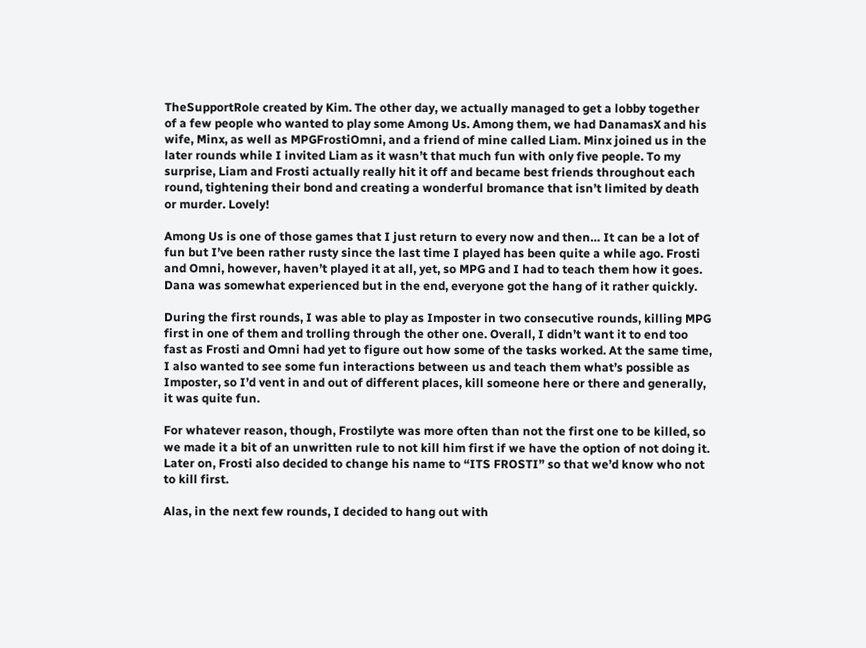TheSupportRole created by Kim. The other day, we actually managed to get a lobby together of a few people who wanted to play some Among Us. Among them, we had DanamasX and his wife, Minx, as well as MPGFrostiOmni, and a friend of mine called Liam. Minx joined us in the later rounds while I invited Liam as it wasn’t that much fun with only five people. To my surprise, Liam and Frosti actually really hit it off and became best friends throughout each round, tightening their bond and creating a wonderful bromance that isn’t limited by death or murder. Lovely!

Among Us is one of those games that I just return to every now and then… It can be a lot of fun but I’ve been rather rusty since the last time I played has been quite a while ago. Frosti and Omni, however, haven’t played it at all, yet, so MPG and I had to teach them how it goes. Dana was somewhat experienced but in the end, everyone got the hang of it rather quickly.

During the first rounds, I was able to play as Imposter in two consecutive rounds, killing MPG first in one of them and trolling through the other one. Overall, I didn’t want it to end too fast as Frosti and Omni had yet to figure out how some of the tasks worked. At the same time, I also wanted to see some fun interactions between us and teach them what’s possible as Imposter, so I’d vent in and out of different places, kill someone here or there and generally, it was quite fun.

For whatever reason, though, Frostilyte was more often than not the first one to be killed, so we made it a bit of an unwritten rule to not kill him first if we have the option of not doing it. Later on, Frosti also decided to change his name to “ITS FROSTI” so that we’d know who not to kill first.

Alas, in the next few rounds, I decided to hang out with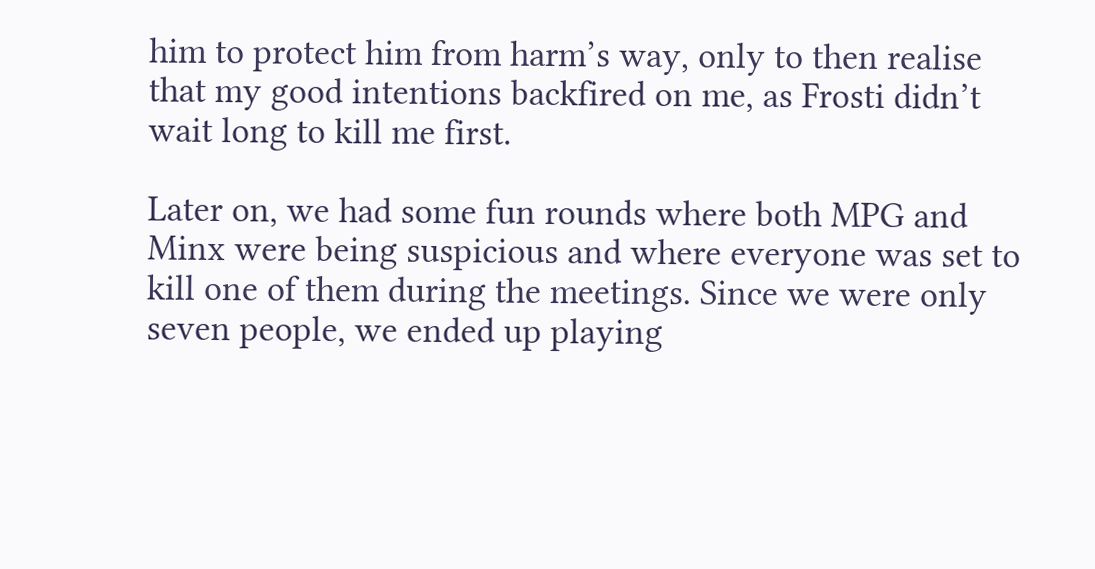him to protect him from harm’s way, only to then realise that my good intentions backfired on me, as Frosti didn’t wait long to kill me first.

Later on, we had some fun rounds where both MPG and Minx were being suspicious and where everyone was set to kill one of them during the meetings. Since we were only seven people, we ended up playing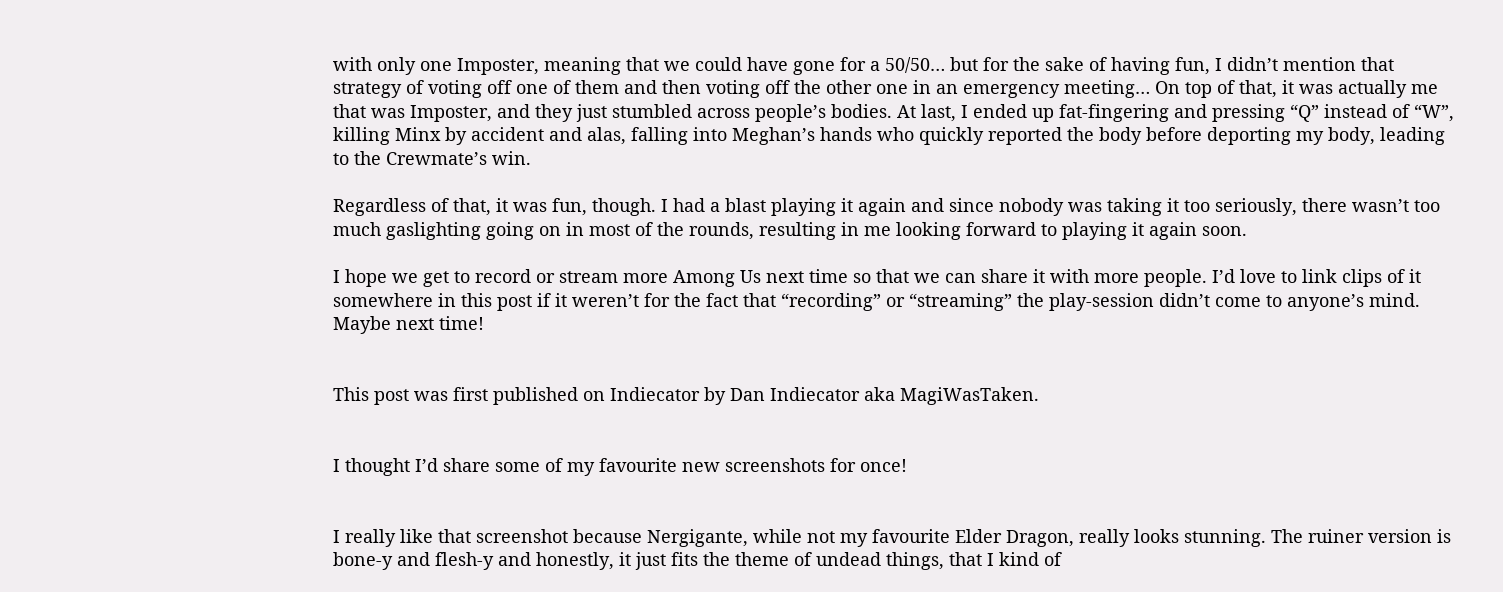with only one Imposter, meaning that we could have gone for a 50/50… but for the sake of having fun, I didn’t mention that strategy of voting off one of them and then voting off the other one in an emergency meeting… On top of that, it was actually me that was Imposter, and they just stumbled across people’s bodies. At last, I ended up fat-fingering and pressing “Q” instead of “W”, killing Minx by accident and alas, falling into Meghan’s hands who quickly reported the body before deporting my body, leading to the Crewmate’s win.

Regardless of that, it was fun, though. I had a blast playing it again and since nobody was taking it too seriously, there wasn’t too much gaslighting going on in most of the rounds, resulting in me looking forward to playing it again soon.

I hope we get to record or stream more Among Us next time so that we can share it with more people. I’d love to link clips of it somewhere in this post if it weren’t for the fact that “recording” or “streaming” the play-session didn’t come to anyone’s mind. Maybe next time!


This post was first published on Indiecator by Dan Indiecator aka MagiWasTaken.


I thought I’d share some of my favourite new screenshots for once!


I really like that screenshot because Nergigante, while not my favourite Elder Dragon, really looks stunning. The ruiner version is bone-y and flesh-y and honestly, it just fits the theme of undead things, that I kind of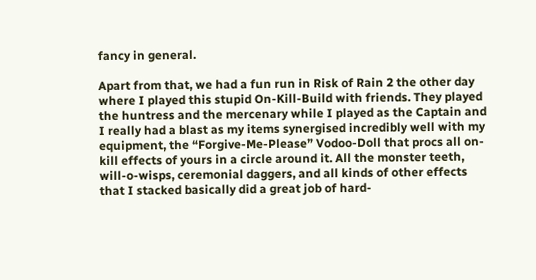fancy in general.

Apart from that, we had a fun run in Risk of Rain 2 the other day where I played this stupid On-Kill-Build with friends. They played the huntress and the mercenary while I played as the Captain and I really had a blast as my items synergised incredibly well with my equipment, the “Forgive-Me-Please” Vodoo-Doll that procs all on-kill effects of yours in a circle around it. All the monster teeth, will-o-wisps, ceremonial daggers, and all kinds of other effects that I stacked basically did a great job of hard-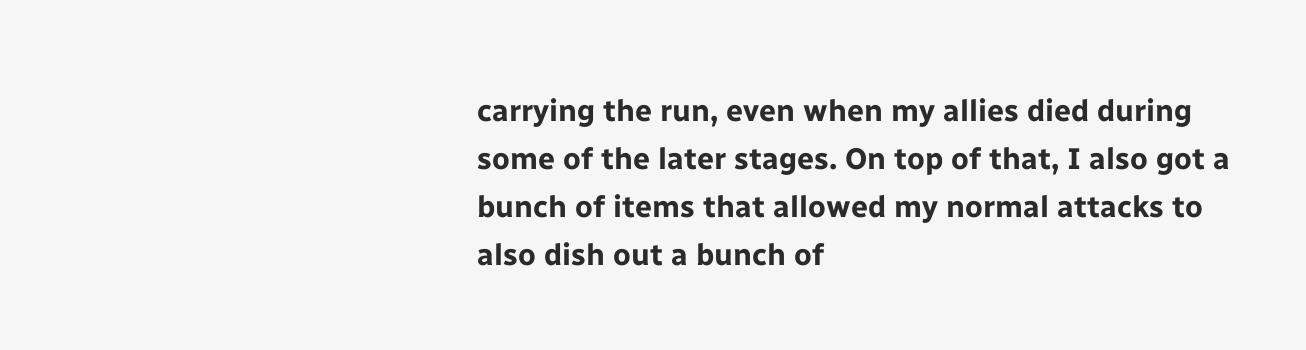carrying the run, even when my allies died during some of the later stages. On top of that, I also got a bunch of items that allowed my normal attacks to also dish out a bunch of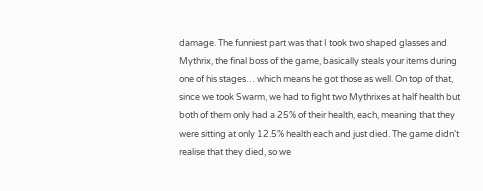damage. The funniest part was that I took two shaped glasses and Mythrix, the final boss of the game, basically steals your items during one of his stages… which means he got those as well. On top of that, since we took Swarm, we had to fight two Mythrixes at half health but both of them only had a 25% of their health, each, meaning that they were sitting at only 12.5% health each and just died. The game didn’t realise that they died, so we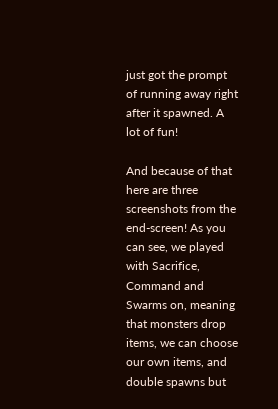just got the prompt of running away right after it spawned. A lot of fun!

And because of that here are three screenshots from the end-screen! As you can see, we played with Sacrifice, Command and Swarms on, meaning that monsters drop items, we can choose our own items, and double spawns but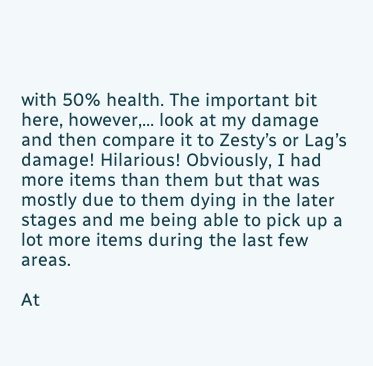with 50% health. The important bit here, however,… look at my damage and then compare it to Zesty’s or Lag’s damage! Hilarious! Obviously, I had more items than them but that was mostly due to them dying in the later stages and me being able to pick up a lot more items during the last few areas.

At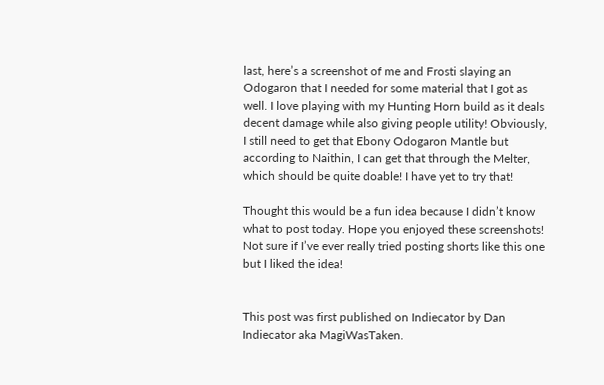last, here’s a screenshot of me and Frosti slaying an Odogaron that I needed for some material that I got as well. I love playing with my Hunting Horn build as it deals decent damage while also giving people utility! Obviously, I still need to get that Ebony Odogaron Mantle but according to Naithin, I can get that through the Melter, which should be quite doable! I have yet to try that!

Thought this would be a fun idea because I didn’t know what to post today. Hope you enjoyed these screenshots! Not sure if I’ve ever really tried posting shorts like this one but I liked the idea!


This post was first published on Indiecator by Dan Indiecator aka MagiWasTaken.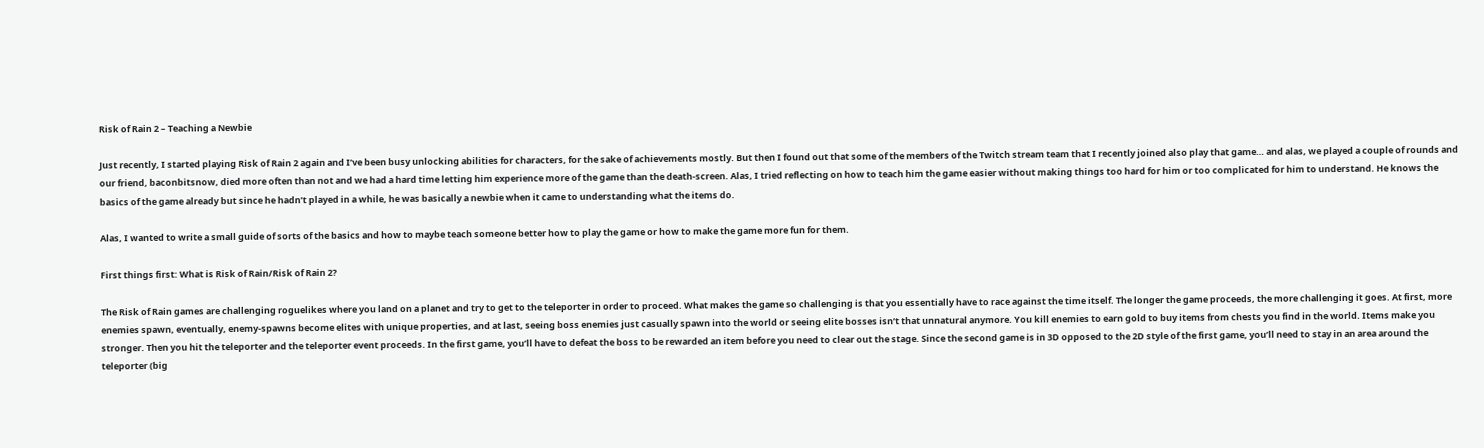Risk of Rain 2 – Teaching a Newbie

Just recently, I started playing Risk of Rain 2 again and I’ve been busy unlocking abilities for characters, for the sake of achievements mostly. But then I found out that some of the members of the Twitch stream team that I recently joined also play that game… and alas, we played a couple of rounds and our friend, baconbitsnow, died more often than not and we had a hard time letting him experience more of the game than the death-screen. Alas, I tried reflecting on how to teach him the game easier without making things too hard for him or too complicated for him to understand. He knows the basics of the game already but since he hadn’t played in a while, he was basically a newbie when it came to understanding what the items do.

Alas, I wanted to write a small guide of sorts of the basics and how to maybe teach someone better how to play the game or how to make the game more fun for them.

First things first: What is Risk of Rain/Risk of Rain 2?

The Risk of Rain games are challenging roguelikes where you land on a planet and try to get to the teleporter in order to proceed. What makes the game so challenging is that you essentially have to race against the time itself. The longer the game proceeds, the more challenging it goes. At first, more enemies spawn, eventually, enemy-spawns become elites with unique properties, and at last, seeing boss enemies just casually spawn into the world or seeing elite bosses isn’t that unnatural anymore. You kill enemies to earn gold to buy items from chests you find in the world. Items make you stronger. Then you hit the teleporter and the teleporter event proceeds. In the first game, you’ll have to defeat the boss to be rewarded an item before you need to clear out the stage. Since the second game is in 3D opposed to the 2D style of the first game, you’ll need to stay in an area around the teleporter (big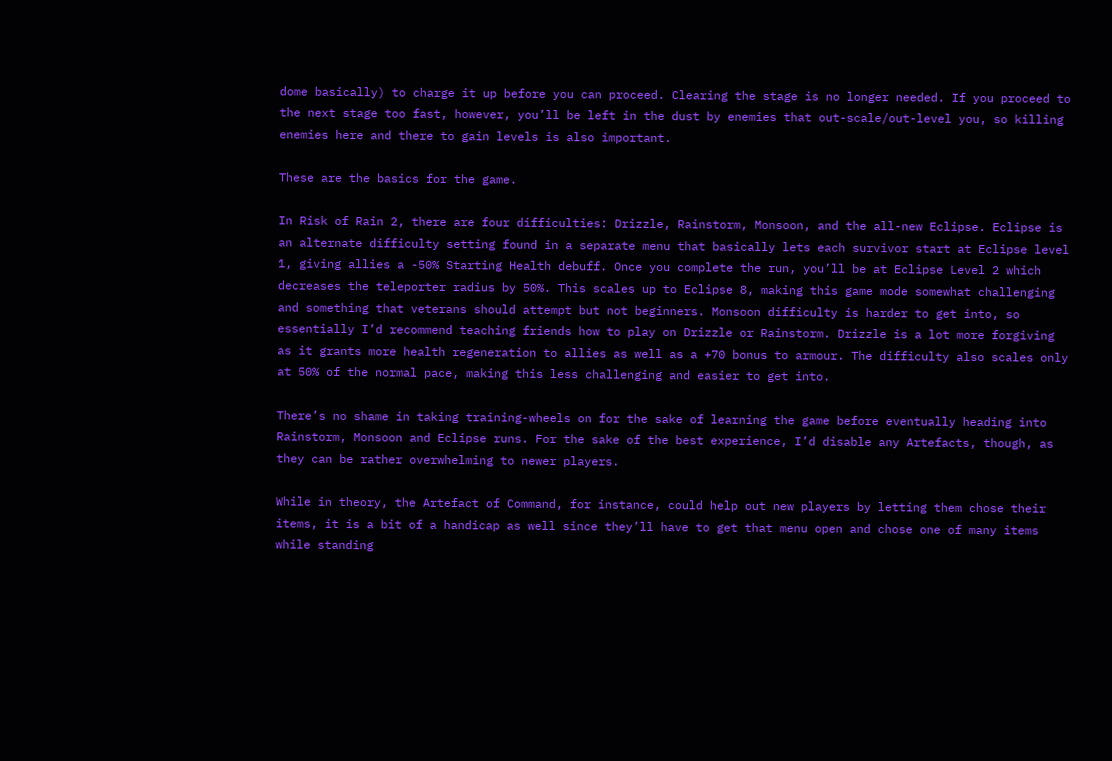dome basically) to charge it up before you can proceed. Clearing the stage is no longer needed. If you proceed to the next stage too fast, however, you’ll be left in the dust by enemies that out-scale/out-level you, so killing enemies here and there to gain levels is also important.

These are the basics for the game.

In Risk of Rain 2, there are four difficulties: Drizzle, Rainstorm, Monsoon, and the all-new Eclipse. Eclipse is an alternate difficulty setting found in a separate menu that basically lets each survivor start at Eclipse level 1, giving allies a -50% Starting Health debuff. Once you complete the run, you’ll be at Eclipse Level 2 which decreases the teleporter radius by 50%. This scales up to Eclipse 8, making this game mode somewhat challenging and something that veterans should attempt but not beginners. Monsoon difficulty is harder to get into, so essentially I’d recommend teaching friends how to play on Drizzle or Rainstorm. Drizzle is a lot more forgiving as it grants more health regeneration to allies as well as a +70 bonus to armour. The difficulty also scales only at 50% of the normal pace, making this less challenging and easier to get into.

There’s no shame in taking training-wheels on for the sake of learning the game before eventually heading into Rainstorm, Monsoon and Eclipse runs. For the sake of the best experience, I’d disable any Artefacts, though, as they can be rather overwhelming to newer players.

While in theory, the Artefact of Command, for instance, could help out new players by letting them chose their items, it is a bit of a handicap as well since they’ll have to get that menu open and chose one of many items while standing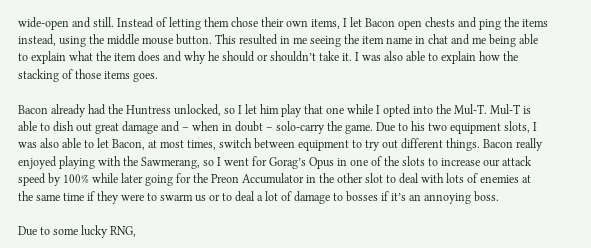wide-open and still. Instead of letting them chose their own items, I let Bacon open chests and ping the items instead, using the middle mouse button. This resulted in me seeing the item name in chat and me being able to explain what the item does and why he should or shouldn’t take it. I was also able to explain how the stacking of those items goes.

Bacon already had the Huntress unlocked, so I let him play that one while I opted into the Mul-T. Mul-T is able to dish out great damage and – when in doubt – solo-carry the game. Due to his two equipment slots, I was also able to let Bacon, at most times, switch between equipment to try out different things. Bacon really enjoyed playing with the Sawmerang, so I went for Gorag’s Opus in one of the slots to increase our attack speed by 100% while later going for the Preon Accumulator in the other slot to deal with lots of enemies at the same time if they were to swarm us or to deal a lot of damage to bosses if it’s an annoying boss.

Due to some lucky RNG,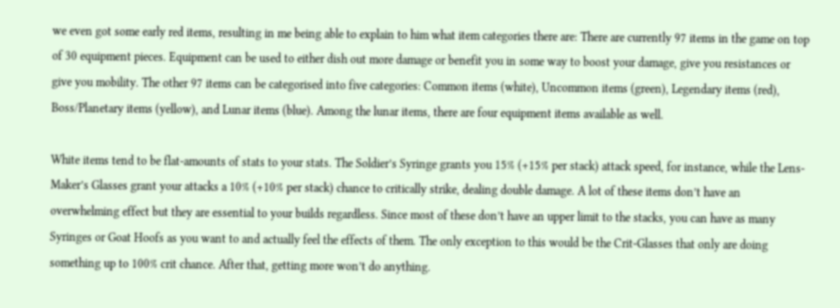we even got some early red items, resulting in me being able to explain to him what item categories there are: There are currently 97 items in the game on top of 30 equipment pieces. Equipment can be used to either dish out more damage or benefit you in some way to boost your damage, give you resistances or give you mobility. The other 97 items can be categorised into five categories: Common items (white), Uncommon items (green), Legendary items (red), Boss/Planetary items (yellow), and Lunar items (blue). Among the lunar items, there are four equipment items available as well.

White items tend to be flat-amounts of stats to your stats. The Soldier’s Syringe grants you 15% (+15% per stack) attack speed, for instance, while the Lens-Maker’s Glasses grant your attacks a 10% (+10% per stack) chance to critically strike, dealing double damage. A lot of these items don’t have an overwhelming effect but they are essential to your builds regardless. Since most of these don’t have an upper limit to the stacks, you can have as many Syringes or Goat Hoofs as you want to and actually feel the effects of them. The only exception to this would be the Crit-Glasses that only are doing something up to 100% crit chance. After that, getting more won’t do anything.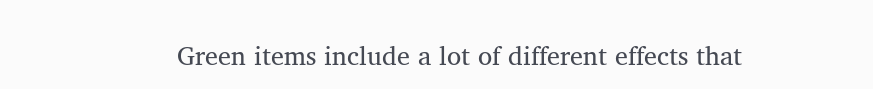Green items include a lot of different effects that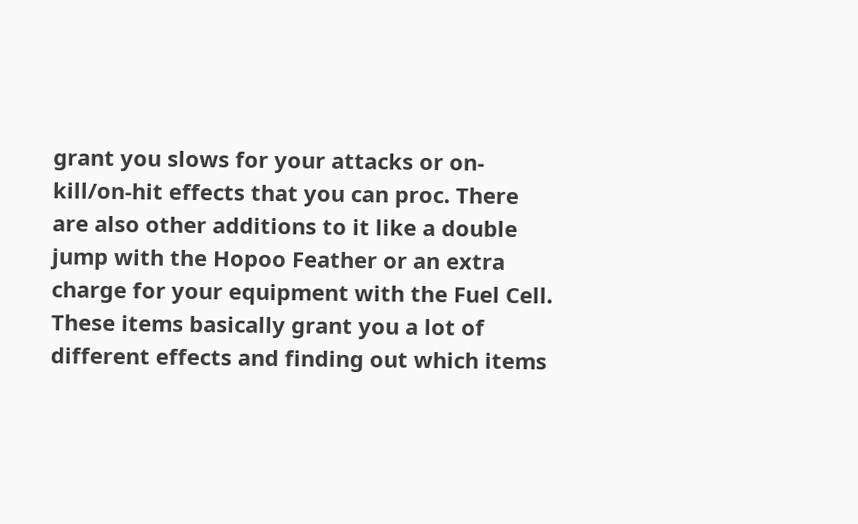grant you slows for your attacks or on-kill/on-hit effects that you can proc. There are also other additions to it like a double jump with the Hopoo Feather or an extra charge for your equipment with the Fuel Cell. These items basically grant you a lot of different effects and finding out which items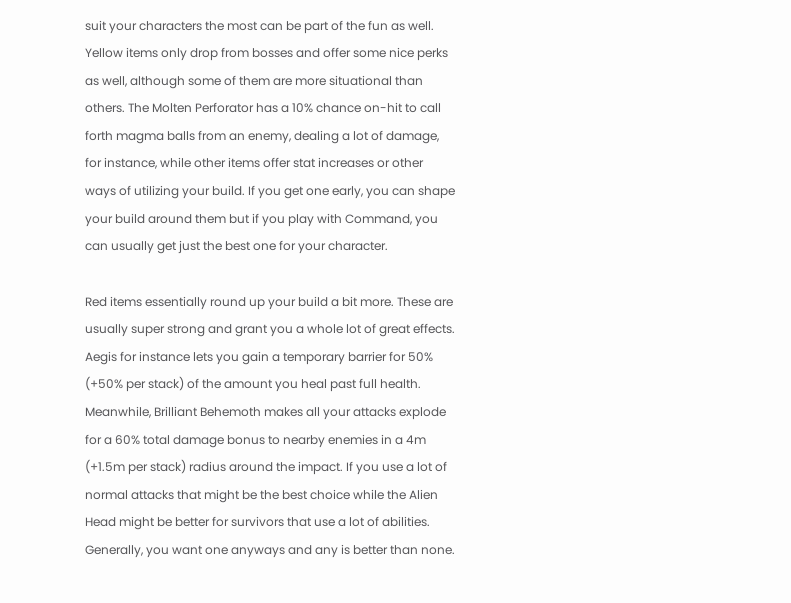suit your characters the most can be part of the fun as well. Yellow items only drop from bosses and offer some nice perks as well, although some of them are more situational than others. The Molten Perforator has a 10% chance on-hit to call forth magma balls from an enemy, dealing a lot of damage, for instance, while other items offer stat increases or other ways of utilizing your build. If you get one early, you can shape your build around them but if you play with Command, you can usually get just the best one for your character.

Red items essentially round up your build a bit more. These are usually super strong and grant you a whole lot of great effects. Aegis for instance lets you gain a temporary barrier for 50% (+50% per stack) of the amount you heal past full health. Meanwhile, Brilliant Behemoth makes all your attacks explode for a 60% total damage bonus to nearby enemies in a 4m (+1.5m per stack) radius around the impact. If you use a lot of normal attacks that might be the best choice while the Alien Head might be better for survivors that use a lot of abilities. Generally, you want one anyways and any is better than none.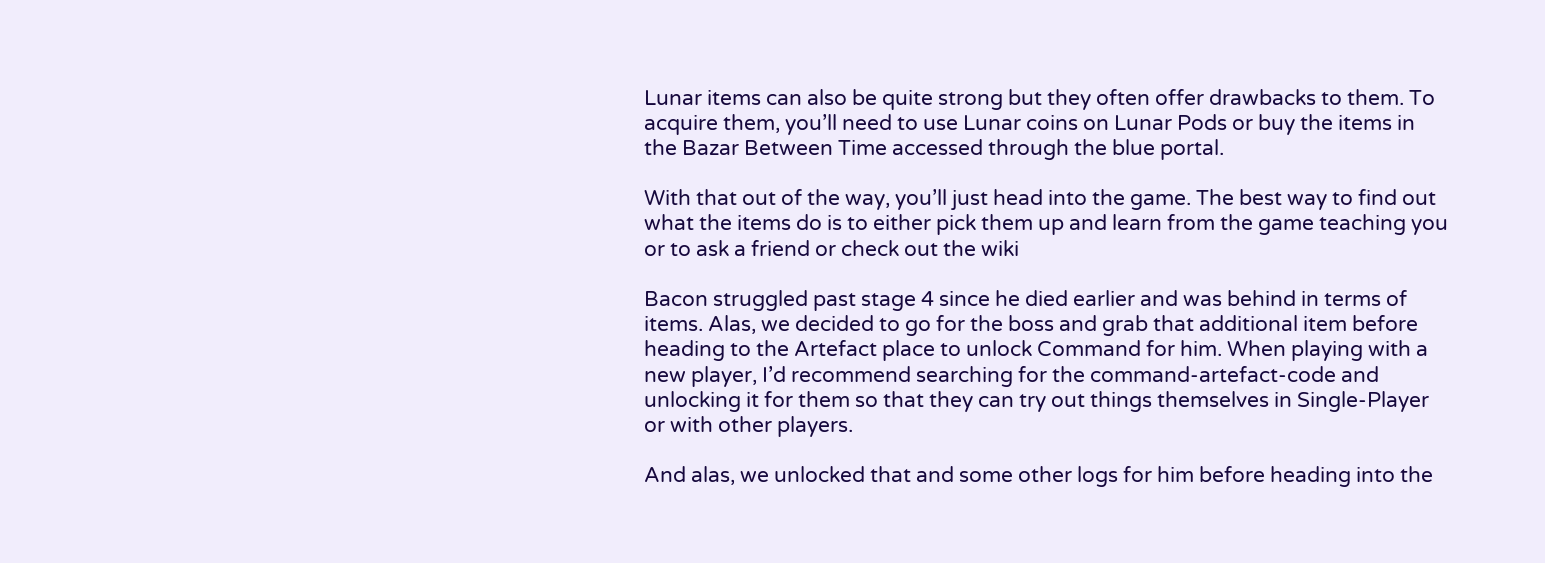Lunar items can also be quite strong but they often offer drawbacks to them. To acquire them, you’ll need to use Lunar coins on Lunar Pods or buy the items in the Bazar Between Time accessed through the blue portal.

With that out of the way, you’ll just head into the game. The best way to find out what the items do is to either pick them up and learn from the game teaching you or to ask a friend or check out the wiki

Bacon struggled past stage 4 since he died earlier and was behind in terms of items. Alas, we decided to go for the boss and grab that additional item before heading to the Artefact place to unlock Command for him. When playing with a new player, I’d recommend searching for the command-artefact-code and unlocking it for them so that they can try out things themselves in Single-Player or with other players.

And alas, we unlocked that and some other logs for him before heading into the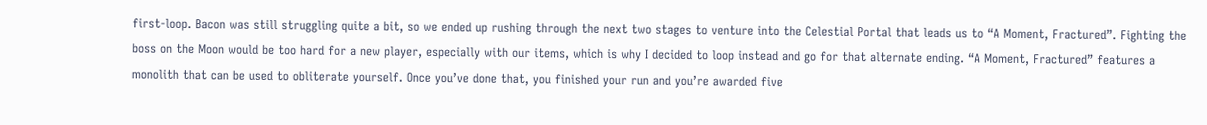first-loop. Bacon was still struggling quite a bit, so we ended up rushing through the next two stages to venture into the Celestial Portal that leads us to “A Moment, Fractured”. Fighting the boss on the Moon would be too hard for a new player, especially with our items, which is why I decided to loop instead and go for that alternate ending. “A Moment, Fractured” features a monolith that can be used to obliterate yourself. Once you’ve done that, you finished your run and you’re awarded five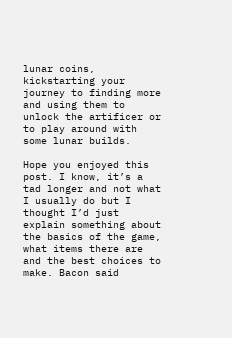lunar coins, kickstarting your journey to finding more and using them to unlock the artificer or to play around with some lunar builds.

Hope you enjoyed this post. I know, it’s a tad longer and not what I usually do but I thought I’d just explain something about the basics of the game, what items there are and the best choices to make. Bacon said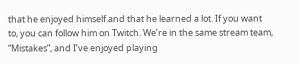that he enjoyed himself and that he learned a lot. If you want to, you can follow him on Twitch. We’re in the same stream team, “Mistakes”, and I’ve enjoyed playing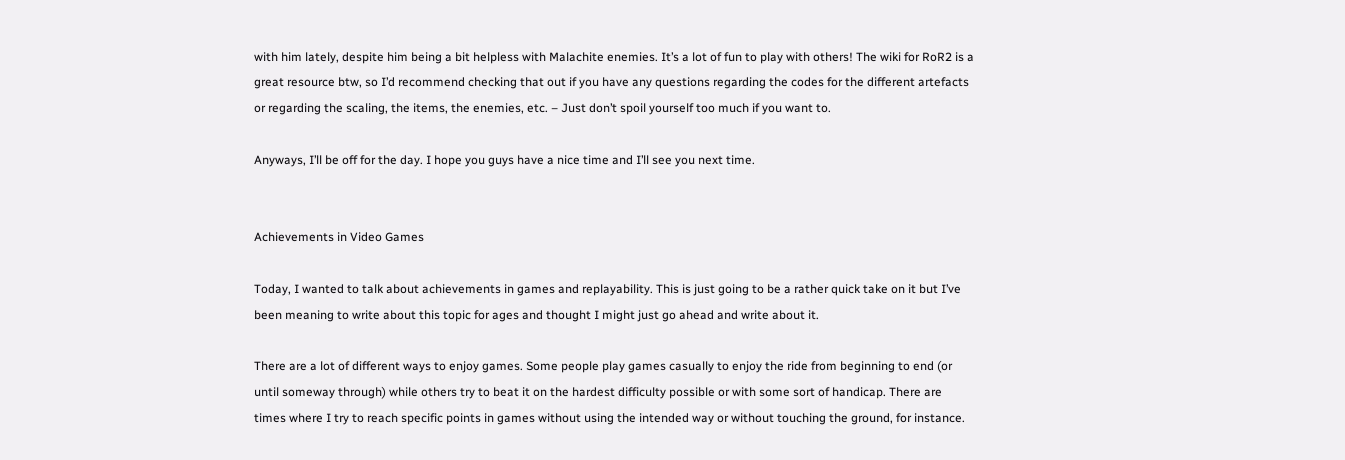with him lately, despite him being a bit helpless with Malachite enemies. It’s a lot of fun to play with others! The wiki for RoR2 is a great resource btw, so I’d recommend checking that out if you have any questions regarding the codes for the different artefacts or regarding the scaling, the items, the enemies, etc. – Just don’t spoil yourself too much if you want to.

Anyways, I’ll be off for the day. I hope you guys have a nice time and I’ll see you next time.


Achievements in Video Games

Today, I wanted to talk about achievements in games and replayability. This is just going to be a rather quick take on it but I’ve been meaning to write about this topic for ages and thought I might just go ahead and write about it.

There are a lot of different ways to enjoy games. Some people play games casually to enjoy the ride from beginning to end (or until someway through) while others try to beat it on the hardest difficulty possible or with some sort of handicap. There are times where I try to reach specific points in games without using the intended way or without touching the ground, for instance.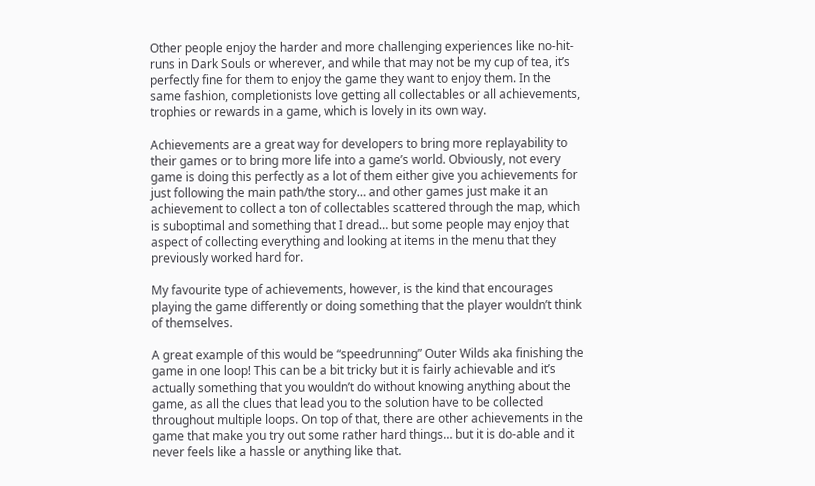Other people enjoy the harder and more challenging experiences like no-hit-runs in Dark Souls or wherever, and while that may not be my cup of tea, it’s perfectly fine for them to enjoy the game they want to enjoy them. In the same fashion, completionists love getting all collectables or all achievements, trophies or rewards in a game, which is lovely in its own way.

Achievements are a great way for developers to bring more replayability to their games or to bring more life into a game’s world. Obviously, not every game is doing this perfectly as a lot of them either give you achievements for just following the main path/the story… and other games just make it an achievement to collect a ton of collectables scattered through the map, which is suboptimal and something that I dread… but some people may enjoy that aspect of collecting everything and looking at items in the menu that they previously worked hard for.

My favourite type of achievements, however, is the kind that encourages playing the game differently or doing something that the player wouldn’t think of themselves.

A great example of this would be “speedrunning” Outer Wilds aka finishing the game in one loop! This can be a bit tricky but it is fairly achievable and it’s actually something that you wouldn’t do without knowing anything about the game, as all the clues that lead you to the solution have to be collected throughout multiple loops. On top of that, there are other achievements in the game that make you try out some rather hard things… but it is do-able and it never feels like a hassle or anything like that.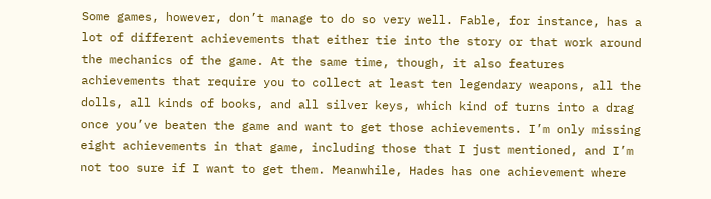Some games, however, don’t manage to do so very well. Fable, for instance, has a lot of different achievements that either tie into the story or that work around the mechanics of the game. At the same time, though, it also features achievements that require you to collect at least ten legendary weapons, all the dolls, all kinds of books, and all silver keys, which kind of turns into a drag once you’ve beaten the game and want to get those achievements. I’m only missing eight achievements in that game, including those that I just mentioned, and I’m not too sure if I want to get them. Meanwhile, Hades has one achievement where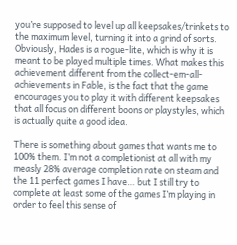you’re supposed to level up all keepsakes/trinkets to the maximum level, turning it into a grind of sorts. Obviously, Hades is a rogue-lite, which is why it is meant to be played multiple times. What makes this achievement different from the collect-em-all-achievements in Fable, is the fact that the game encourages you to play it with different keepsakes that all focus on different boons or playstyles, which is actually quite a good idea.

There is something about games that wants me to 100% them. I’m not a completionist at all with my measly 28% average completion rate on steam and the 11 perfect games I have… but I still try to complete at least some of the games I’m playing in order to feel this sense of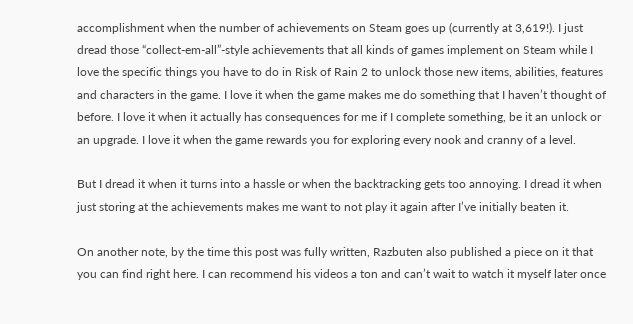accomplishment when the number of achievements on Steam goes up (currently at 3,619!). I just dread those “collect-em-all”-style achievements that all kinds of games implement on Steam while I love the specific things you have to do in Risk of Rain 2 to unlock those new items, abilities, features and characters in the game. I love it when the game makes me do something that I haven’t thought of before. I love it when it actually has consequences for me if I complete something, be it an unlock or an upgrade. I love it when the game rewards you for exploring every nook and cranny of a level.

But I dread it when it turns into a hassle or when the backtracking gets too annoying. I dread it when just storing at the achievements makes me want to not play it again after I’ve initially beaten it.

On another note, by the time this post was fully written, Razbuten also published a piece on it that you can find right here. I can recommend his videos a ton and can’t wait to watch it myself later once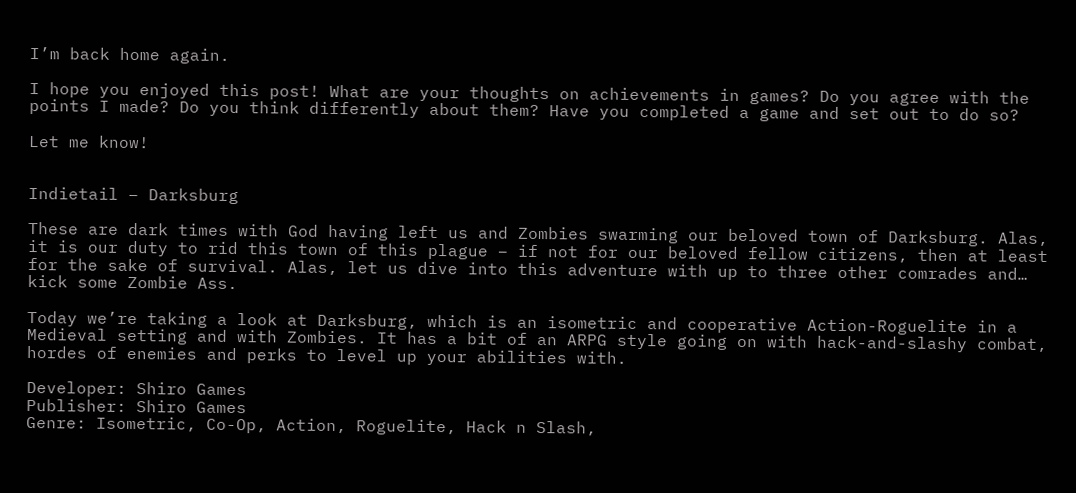I’m back home again.

I hope you enjoyed this post! What are your thoughts on achievements in games? Do you agree with the points I made? Do you think differently about them? Have you completed a game and set out to do so?

Let me know!


Indietail – Darksburg

These are dark times with God having left us and Zombies swarming our beloved town of Darksburg. Alas, it is our duty to rid this town of this plague – if not for our beloved fellow citizens, then at least for the sake of survival. Alas, let us dive into this adventure with up to three other comrades and… kick some Zombie Ass.

Today we’re taking a look at Darksburg, which is an isometric and cooperative Action-Roguelite in a Medieval setting and with Zombies. It has a bit of an ARPG style going on with hack-and-slashy combat, hordes of enemies and perks to level up your abilities with.

Developer: Shiro Games
Publisher: Shiro Games
Genre: Isometric, Co-Op, Action, Roguelite, Hack n Slash,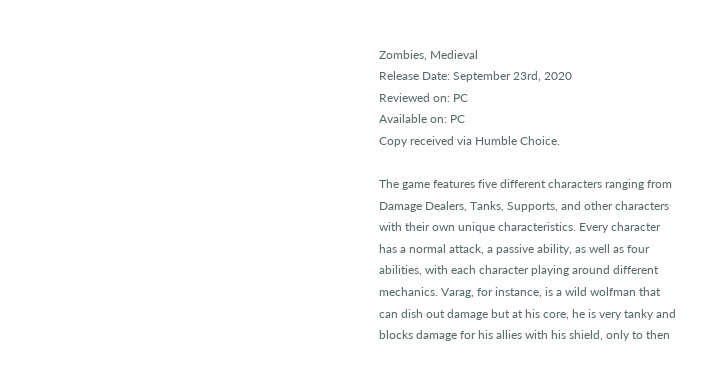Zombies, Medieval
Release Date: September 23rd, 2020
Reviewed on: PC
Available on: PC
Copy received via Humble Choice.

The game features five different characters ranging from Damage Dealers, Tanks, Supports, and other characters with their own unique characteristics. Every character has a normal attack, a passive ability, as well as four abilities, with each character playing around different mechanics. Varag, for instance, is a wild wolfman that can dish out damage but at his core, he is very tanky and blocks damage for his allies with his shield, only to then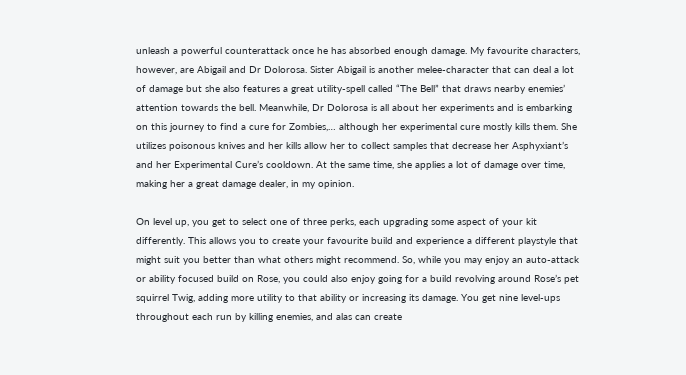unleash a powerful counterattack once he has absorbed enough damage. My favourite characters, however, are Abigail and Dr Dolorosa. Sister Abigail is another melee-character that can deal a lot of damage but she also features a great utility-spell called “The Bell” that draws nearby enemies’ attention towards the bell. Meanwhile, Dr Dolorosa is all about her experiments and is embarking on this journey to find a cure for Zombies,… although her experimental cure mostly kills them. She utilizes poisonous knives and her kills allow her to collect samples that decrease her Asphyxiant’s and her Experimental Cure’s cooldown. At the same time, she applies a lot of damage over time, making her a great damage dealer, in my opinion.

On level up, you get to select one of three perks, each upgrading some aspect of your kit differently. This allows you to create your favourite build and experience a different playstyle that might suit you better than what others might recommend. So, while you may enjoy an auto-attack or ability focused build on Rose, you could also enjoy going for a build revolving around Rose’s pet squirrel Twig, adding more utility to that ability or increasing its damage. You get nine level-ups throughout each run by killing enemies, and alas can create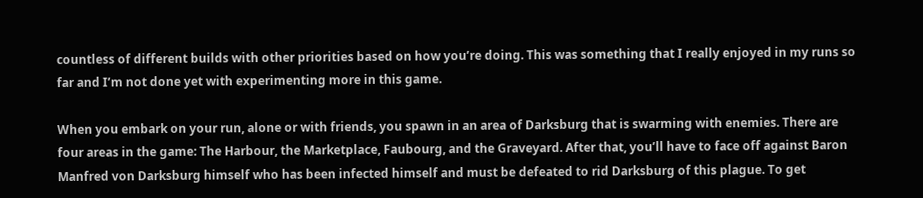countless of different builds with other priorities based on how you’re doing. This was something that I really enjoyed in my runs so far and I’m not done yet with experimenting more in this game.

When you embark on your run, alone or with friends, you spawn in an area of Darksburg that is swarming with enemies. There are four areas in the game: The Harbour, the Marketplace, Faubourg, and the Graveyard. After that, you’ll have to face off against Baron Manfred von Darksburg himself who has been infected himself and must be defeated to rid Darksburg of this plague. To get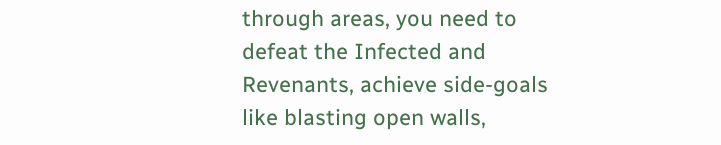through areas, you need to defeat the Infected and Revenants, achieve side-goals like blasting open walls,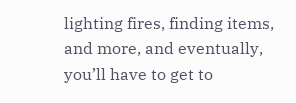lighting fires, finding items, and more, and eventually, you’ll have to get to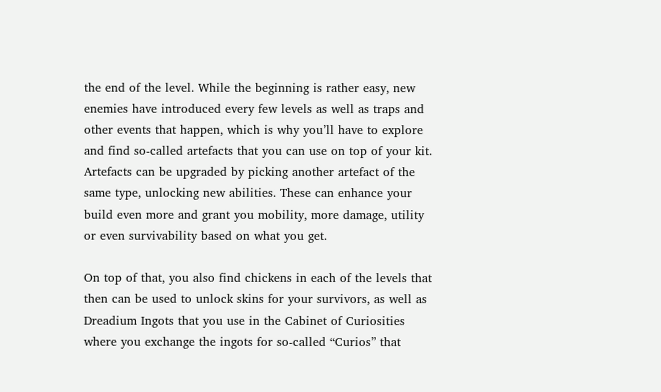the end of the level. While the beginning is rather easy, new enemies have introduced every few levels as well as traps and other events that happen, which is why you’ll have to explore and find so-called artefacts that you can use on top of your kit. Artefacts can be upgraded by picking another artefact of the same type, unlocking new abilities. These can enhance your build even more and grant you mobility, more damage, utility or even survivability based on what you get.

On top of that, you also find chickens in each of the levels that then can be used to unlock skins for your survivors, as well as Dreadium Ingots that you use in the Cabinet of Curiosities where you exchange the ingots for so-called “Curios” that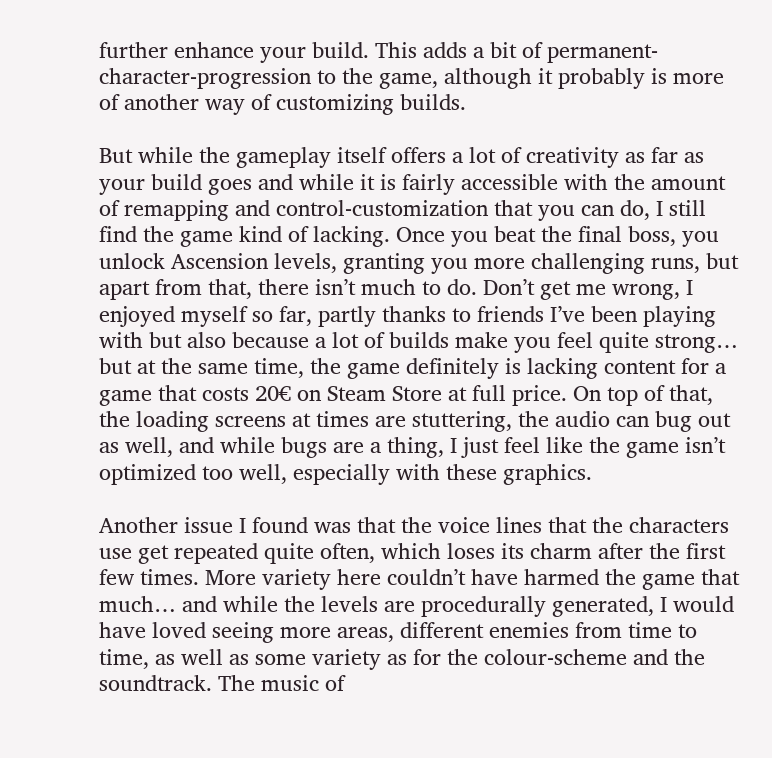further enhance your build. This adds a bit of permanent-character-progression to the game, although it probably is more of another way of customizing builds.

But while the gameplay itself offers a lot of creativity as far as your build goes and while it is fairly accessible with the amount of remapping and control-customization that you can do, I still find the game kind of lacking. Once you beat the final boss, you unlock Ascension levels, granting you more challenging runs, but apart from that, there isn’t much to do. Don’t get me wrong, I enjoyed myself so far, partly thanks to friends I’ve been playing with but also because a lot of builds make you feel quite strong… but at the same time, the game definitely is lacking content for a game that costs 20€ on Steam Store at full price. On top of that, the loading screens at times are stuttering, the audio can bug out as well, and while bugs are a thing, I just feel like the game isn’t optimized too well, especially with these graphics.

Another issue I found was that the voice lines that the characters use get repeated quite often, which loses its charm after the first few times. More variety here couldn’t have harmed the game that much… and while the levels are procedurally generated, I would have loved seeing more areas, different enemies from time to time, as well as some variety as for the colour-scheme and the soundtrack. The music of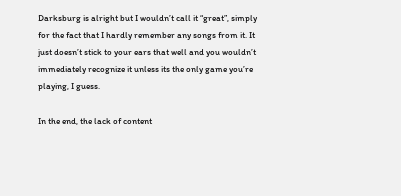Darksburg is alright but I wouldn’t call it “great”, simply for the fact that I hardly remember any songs from it. It just doesn’t stick to your ears that well and you wouldn’t immediately recognize it unless its the only game you’re playing, I guess.

In the end, the lack of content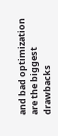and bad optimization are the biggest drawbacks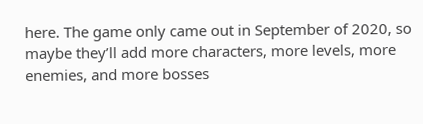here. The game only came out in September of 2020, so maybe they’ll add more characters, more levels, more enemies, and more bosses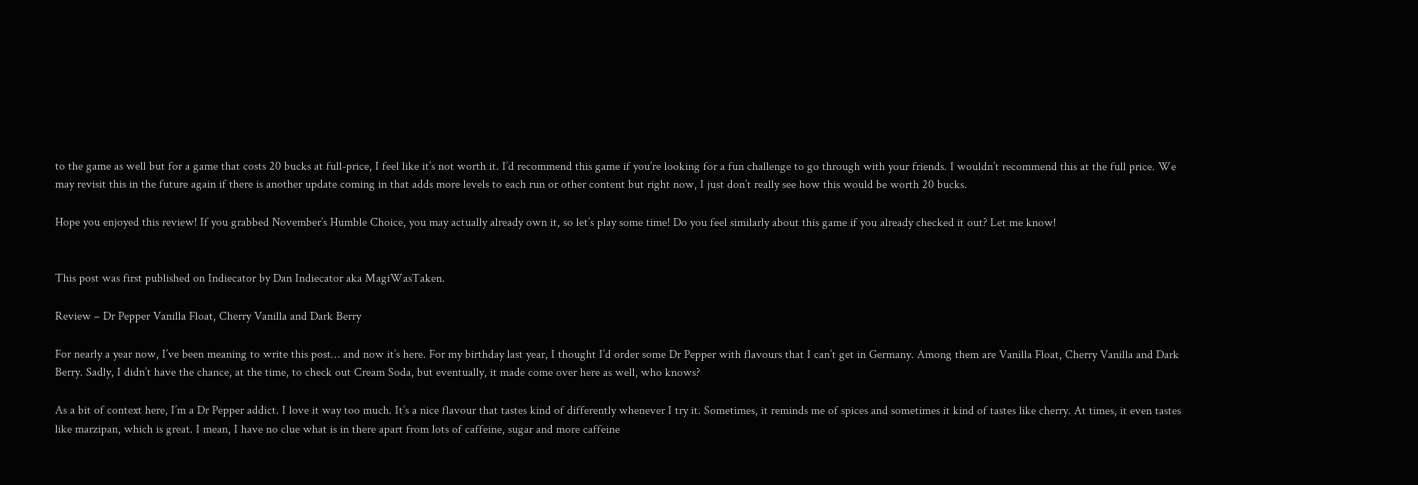to the game as well but for a game that costs 20 bucks at full-price, I feel like it’s not worth it. I’d recommend this game if you’re looking for a fun challenge to go through with your friends. I wouldn’t recommend this at the full price. We may revisit this in the future again if there is another update coming in that adds more levels to each run or other content but right now, I just don’t really see how this would be worth 20 bucks.

Hope you enjoyed this review! If you grabbed November’s Humble Choice, you may actually already own it, so let’s play some time! Do you feel similarly about this game if you already checked it out? Let me know!


This post was first published on Indiecator by Dan Indiecator aka MagiWasTaken.

Review – Dr Pepper Vanilla Float, Cherry Vanilla and Dark Berry

For nearly a year now, I’ve been meaning to write this post… and now it’s here. For my birthday last year, I thought I’d order some Dr Pepper with flavours that I can’t get in Germany. Among them are Vanilla Float, Cherry Vanilla and Dark Berry. Sadly, I didn’t have the chance, at the time, to check out Cream Soda, but eventually, it made come over here as well, who knows?

As a bit of context here, I’m a Dr Pepper addict. I love it way too much. It’s a nice flavour that tastes kind of differently whenever I try it. Sometimes, it reminds me of spices and sometimes it kind of tastes like cherry. At times, it even tastes like marzipan, which is great. I mean, I have no clue what is in there apart from lots of caffeine, sugar and more caffeine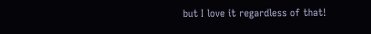but I love it regardless of that!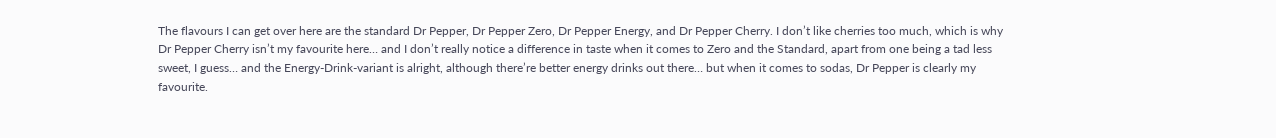The flavours I can get over here are the standard Dr Pepper, Dr Pepper Zero, Dr Pepper Energy, and Dr Pepper Cherry. I don’t like cherries too much, which is why Dr Pepper Cherry isn’t my favourite here… and I don’t really notice a difference in taste when it comes to Zero and the Standard, apart from one being a tad less sweet, I guess… and the Energy-Drink-variant is alright, although there’re better energy drinks out there… but when it comes to sodas, Dr Pepper is clearly my favourite.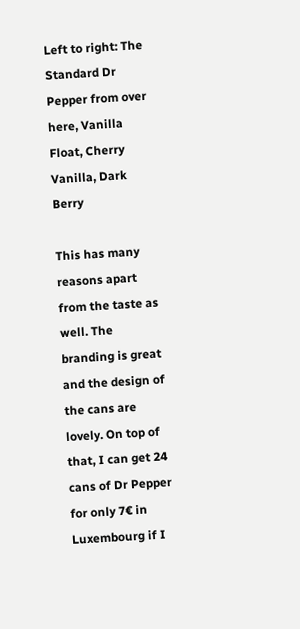Left to right: The Standard Dr Pepper from over here, Vanilla Float, Cherry Vanilla, Dark Berry

This has many reasons apart from the taste as well. The branding is great and the design of the cans are lovely. On top of that, I can get 24 cans of Dr Pepper for only 7€ in Luxembourg if I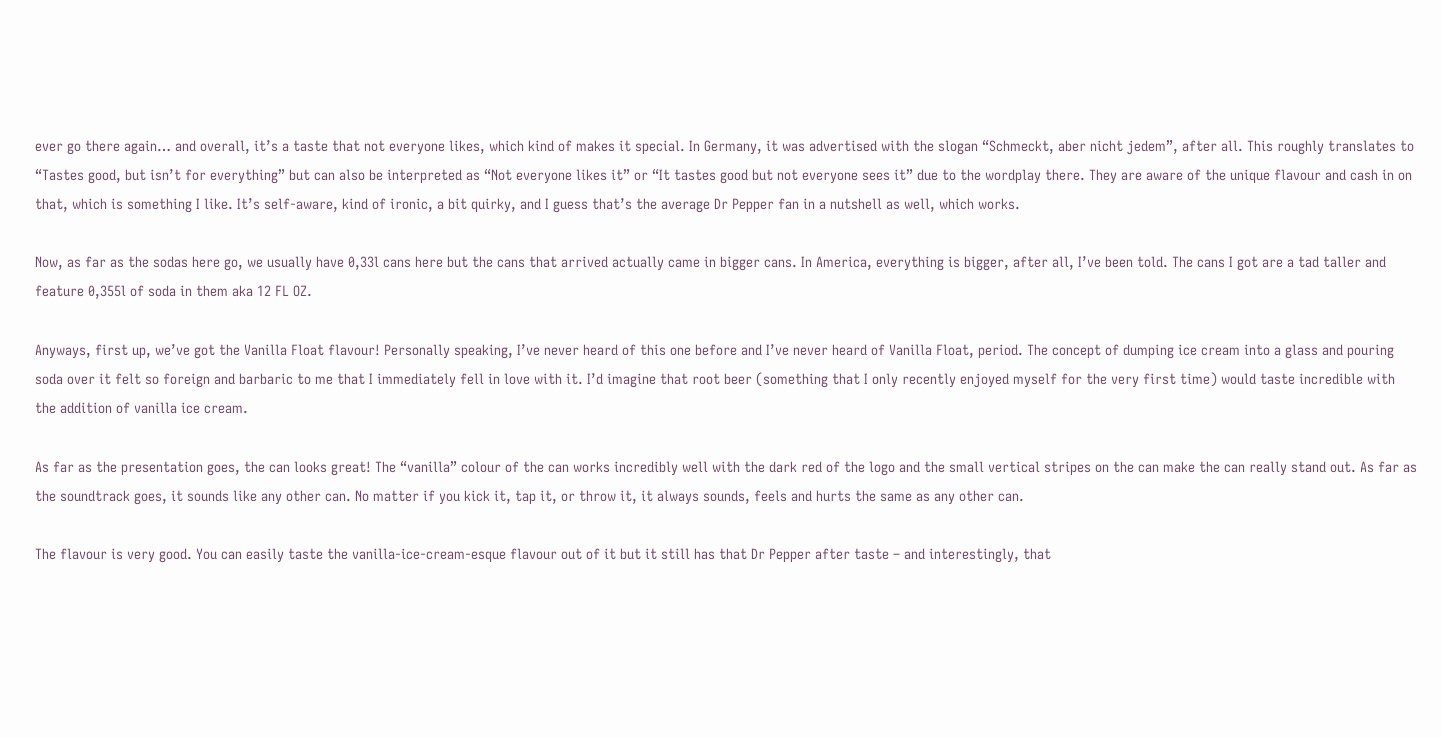ever go there again… and overall, it’s a taste that not everyone likes, which kind of makes it special. In Germany, it was advertised with the slogan “Schmeckt, aber nicht jedem”, after all. This roughly translates to “Tastes good, but isn’t for everything” but can also be interpreted as “Not everyone likes it” or “It tastes good but not everyone sees it” due to the wordplay there. They are aware of the unique flavour and cash in on that, which is something I like. It’s self-aware, kind of ironic, a bit quirky, and I guess that’s the average Dr Pepper fan in a nutshell as well, which works.

Now, as far as the sodas here go, we usually have 0,33l cans here but the cans that arrived actually came in bigger cans. In America, everything is bigger, after all, I’ve been told. The cans I got are a tad taller and feature 0,355l of soda in them aka 12 FL OZ.

Anyways, first up, we’ve got the Vanilla Float flavour! Personally speaking, I’ve never heard of this one before and I’ve never heard of Vanilla Float, period. The concept of dumping ice cream into a glass and pouring soda over it felt so foreign and barbaric to me that I immediately fell in love with it. I’d imagine that root beer (something that I only recently enjoyed myself for the very first time) would taste incredible with the addition of vanilla ice cream.

As far as the presentation goes, the can looks great! The “vanilla” colour of the can works incredibly well with the dark red of the logo and the small vertical stripes on the can make the can really stand out. As far as the soundtrack goes, it sounds like any other can. No matter if you kick it, tap it, or throw it, it always sounds, feels and hurts the same as any other can.

The flavour is very good. You can easily taste the vanilla-ice-cream-esque flavour out of it but it still has that Dr Pepper after taste – and interestingly, that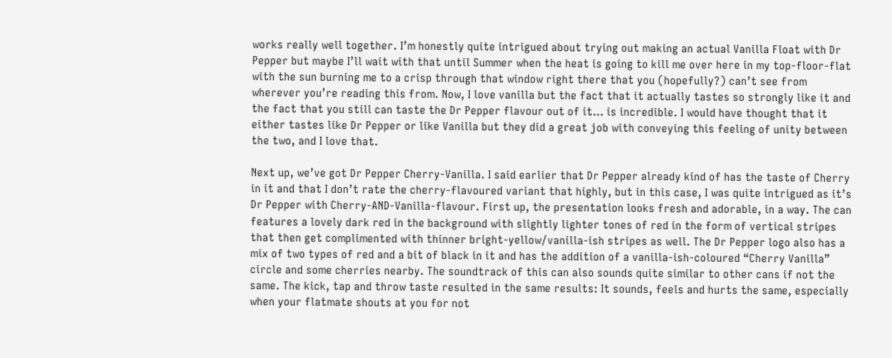works really well together. I’m honestly quite intrigued about trying out making an actual Vanilla Float with Dr Pepper but maybe I’ll wait with that until Summer when the heat is going to kill me over here in my top-floor-flat with the sun burning me to a crisp through that window right there that you (hopefully?) can’t see from wherever you’re reading this from. Now, I love vanilla but the fact that it actually tastes so strongly like it and the fact that you still can taste the Dr Pepper flavour out of it… is incredible. I would have thought that it either tastes like Dr Pepper or like Vanilla but they did a great job with conveying this feeling of unity between the two, and I love that.

Next up, we’ve got Dr Pepper Cherry-Vanilla. I said earlier that Dr Pepper already kind of has the taste of Cherry in it and that I don’t rate the cherry-flavoured variant that highly, but in this case, I was quite intrigued as it’s Dr Pepper with Cherry-AND-Vanilla-flavour. First up, the presentation looks fresh and adorable, in a way. The can features a lovely dark red in the background with slightly lighter tones of red in the form of vertical stripes that then get complimented with thinner bright-yellow/vanilla-ish stripes as well. The Dr Pepper logo also has a mix of two types of red and a bit of black in it and has the addition of a vanilla-ish-coloured “Cherry Vanilla” circle and some cherries nearby. The soundtrack of this can also sounds quite similar to other cans if not the same. The kick, tap and throw taste resulted in the same results: It sounds, feels and hurts the same, especially when your flatmate shouts at you for not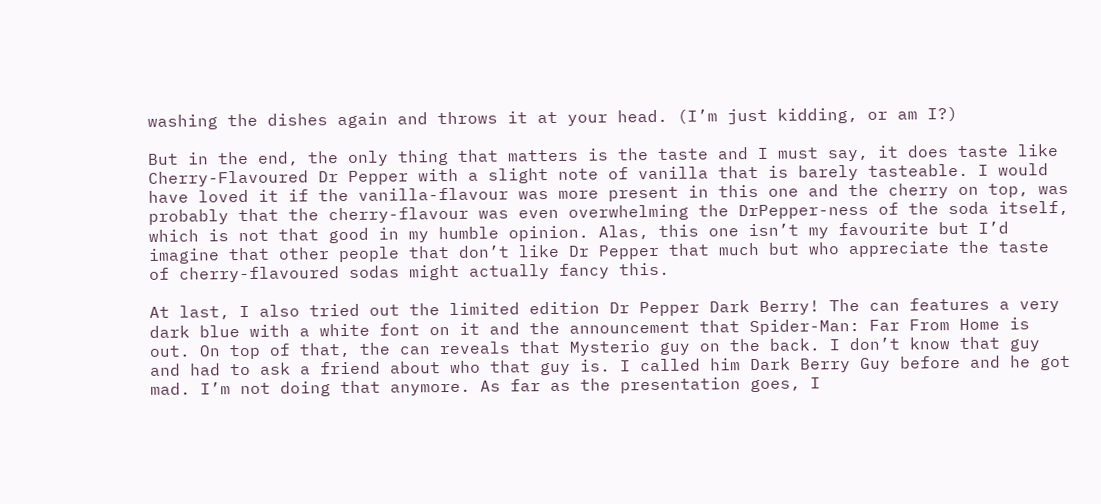washing the dishes again and throws it at your head. (I’m just kidding, or am I?)

But in the end, the only thing that matters is the taste and I must say, it does taste like Cherry-Flavoured Dr Pepper with a slight note of vanilla that is barely tasteable. I would have loved it if the vanilla-flavour was more present in this one and the cherry on top, was probably that the cherry-flavour was even overwhelming the DrPepper-ness of the soda itself, which is not that good in my humble opinion. Alas, this one isn’t my favourite but I’d imagine that other people that don’t like Dr Pepper that much but who appreciate the taste of cherry-flavoured sodas might actually fancy this.

At last, I also tried out the limited edition Dr Pepper Dark Berry! The can features a very dark blue with a white font on it and the announcement that Spider-Man: Far From Home is out. On top of that, the can reveals that Mysterio guy on the back. I don’t know that guy and had to ask a friend about who that guy is. I called him Dark Berry Guy before and he got mad. I’m not doing that anymore. As far as the presentation goes, I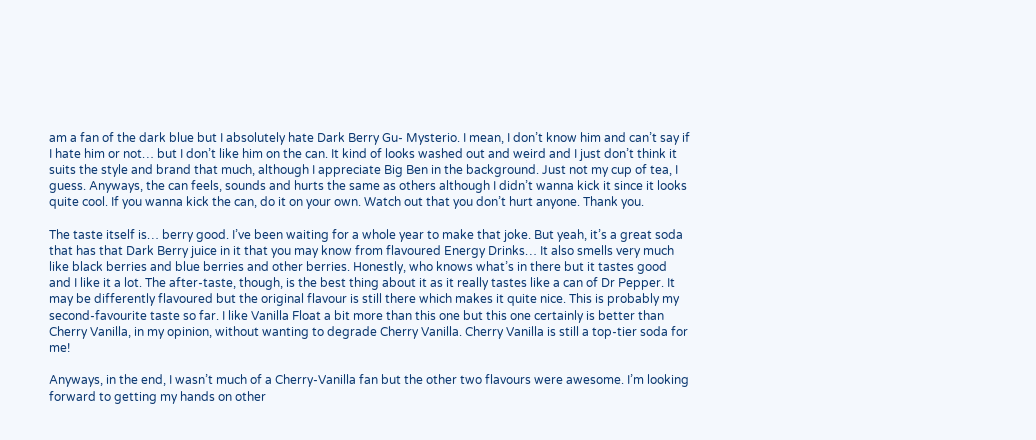am a fan of the dark blue but I absolutely hate Dark Berry Gu- Mysterio. I mean, I don’t know him and can’t say if I hate him or not… but I don’t like him on the can. It kind of looks washed out and weird and I just don’t think it suits the style and brand that much, although I appreciate Big Ben in the background. Just not my cup of tea, I guess. Anyways, the can feels, sounds and hurts the same as others although I didn’t wanna kick it since it looks quite cool. If you wanna kick the can, do it on your own. Watch out that you don’t hurt anyone. Thank you.

The taste itself is… berry good. I’ve been waiting for a whole year to make that joke. But yeah, it’s a great soda that has that Dark Berry juice in it that you may know from flavoured Energy Drinks… It also smells very much like black berries and blue berries and other berries. Honestly, who knows what’s in there but it tastes good and I like it a lot. The after-taste, though, is the best thing about it as it really tastes like a can of Dr Pepper. It may be differently flavoured but the original flavour is still there which makes it quite nice. This is probably my second-favourite taste so far. I like Vanilla Float a bit more than this one but this one certainly is better than Cherry Vanilla, in my opinion, without wanting to degrade Cherry Vanilla. Cherry Vanilla is still a top-tier soda for me!

Anyways, in the end, I wasn’t much of a Cherry-Vanilla fan but the other two flavours were awesome. I’m looking forward to getting my hands on other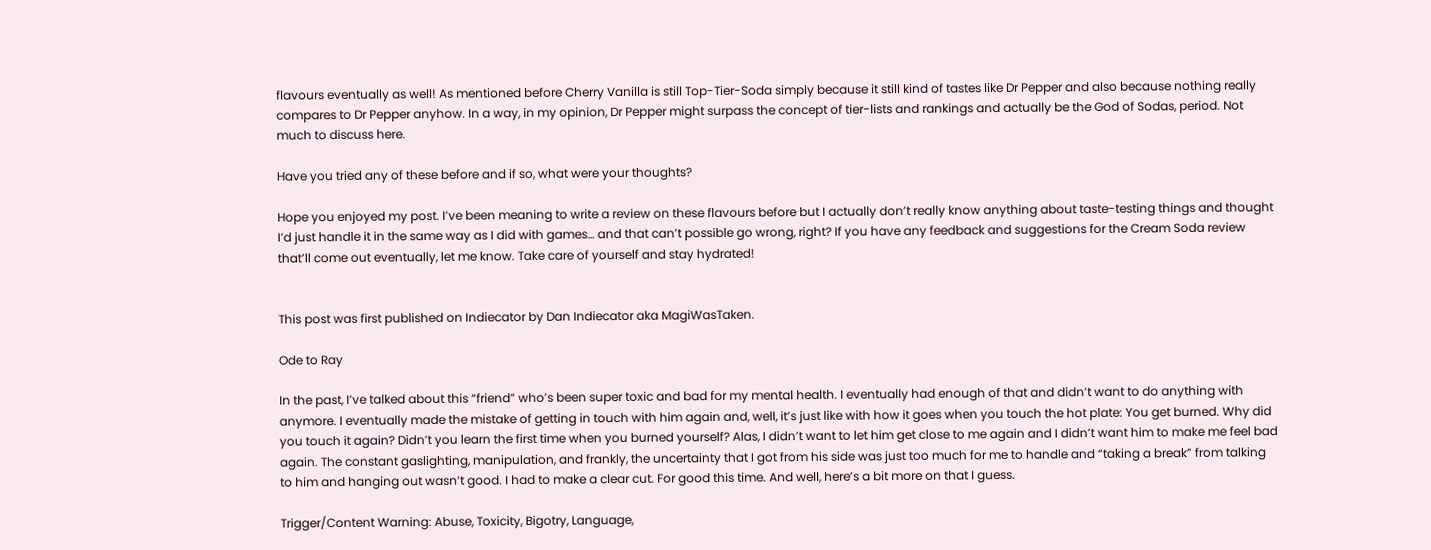flavours eventually as well! As mentioned before Cherry Vanilla is still Top-Tier-Soda simply because it still kind of tastes like Dr Pepper and also because nothing really compares to Dr Pepper anyhow. In a way, in my opinion, Dr Pepper might surpass the concept of tier-lists and rankings and actually be the God of Sodas, period. Not much to discuss here.

Have you tried any of these before and if so, what were your thoughts?

Hope you enjoyed my post. I’ve been meaning to write a review on these flavours before but I actually don’t really know anything about taste-testing things and thought I’d just handle it in the same way as I did with games… and that can’t possible go wrong, right? If you have any feedback and suggestions for the Cream Soda review that’ll come out eventually, let me know. Take care of yourself and stay hydrated!


This post was first published on Indiecator by Dan Indiecator aka MagiWasTaken.

Ode to Ray

In the past, I’ve talked about this “friend” who’s been super toxic and bad for my mental health. I eventually had enough of that and didn’t want to do anything with anymore. I eventually made the mistake of getting in touch with him again and, well, it’s just like with how it goes when you touch the hot plate: You get burned. Why did you touch it again? Didn’t you learn the first time when you burned yourself? Alas, I didn’t want to let him get close to me again and I didn’t want him to make me feel bad again. The constant gaslighting, manipulation, and frankly, the uncertainty that I got from his side was just too much for me to handle and “taking a break” from talking to him and hanging out wasn’t good. I had to make a clear cut. For good this time. And well, here’s a bit more on that I guess.

Trigger/Content Warning: Abuse, Toxicity, Bigotry, Language,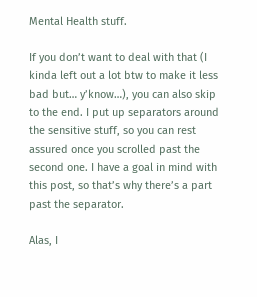Mental Health stuff.

If you don’t want to deal with that (I kinda left out a lot btw to make it less bad but… y’know…), you can also skip to the end. I put up separators around the sensitive stuff, so you can rest assured once you scrolled past the second one. I have a goal in mind with this post, so that’s why there’s a part past the separator.

Alas, I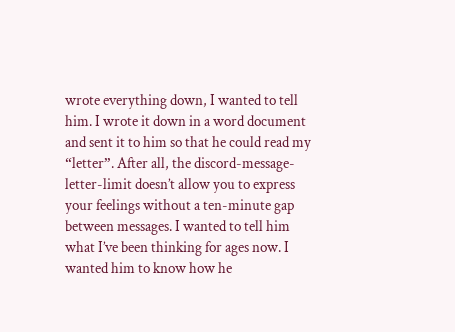wrote everything down, I wanted to tell him. I wrote it down in a word document and sent it to him so that he could read my “letter”. After all, the discord-message-letter-limit doesn’t allow you to express your feelings without a ten-minute gap between messages. I wanted to tell him what I’ve been thinking for ages now. I wanted him to know how he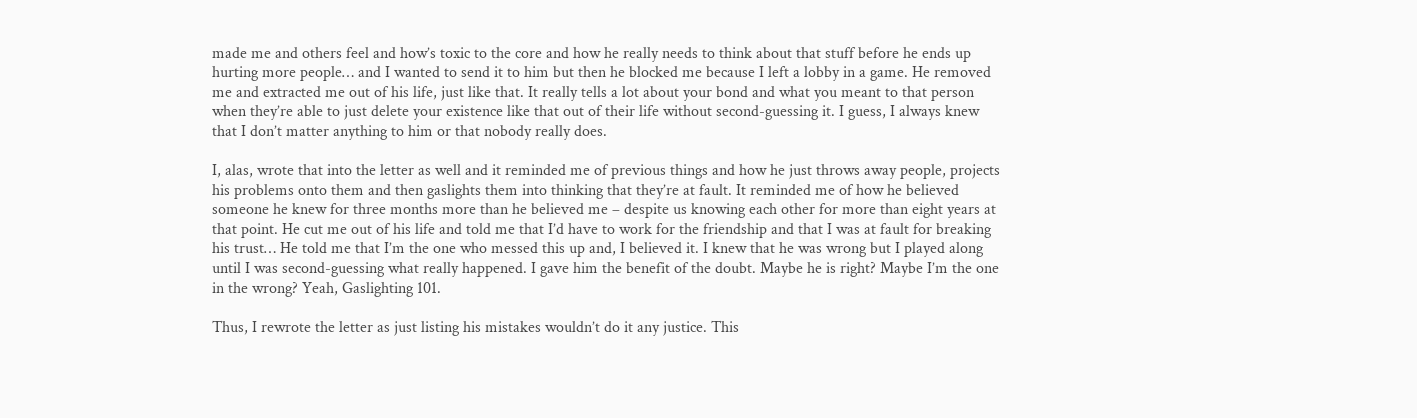made me and others feel and how’s toxic to the core and how he really needs to think about that stuff before he ends up hurting more people… and I wanted to send it to him but then he blocked me because I left a lobby in a game. He removed me and extracted me out of his life, just like that. It really tells a lot about your bond and what you meant to that person when they’re able to just delete your existence like that out of their life without second-guessing it. I guess, I always knew that I don’t matter anything to him or that nobody really does.

I, alas, wrote that into the letter as well and it reminded me of previous things and how he just throws away people, projects his problems onto them and then gaslights them into thinking that they’re at fault. It reminded me of how he believed someone he knew for three months more than he believed me – despite us knowing each other for more than eight years at that point. He cut me out of his life and told me that I’d have to work for the friendship and that I was at fault for breaking his trust… He told me that I’m the one who messed this up and, I believed it. I knew that he was wrong but I played along until I was second-guessing what really happened. I gave him the benefit of the doubt. Maybe he is right? Maybe I’m the one in the wrong? Yeah, Gaslighting 101.

Thus, I rewrote the letter as just listing his mistakes wouldn’t do it any justice. This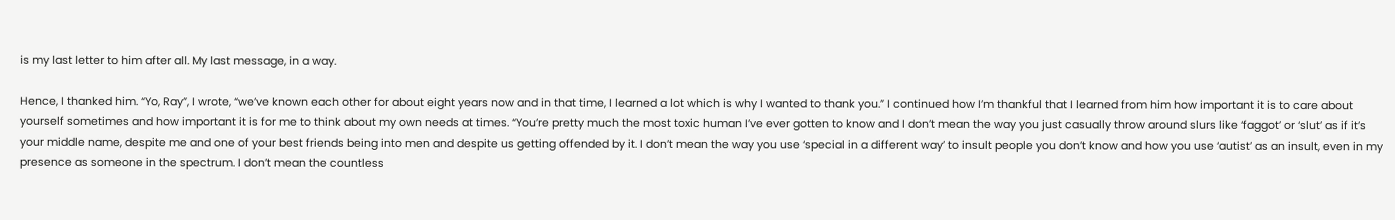is my last letter to him after all. My last message, in a way.

Hence, I thanked him. “Yo, Ray”, I wrote, “we’ve known each other for about eight years now and in that time, I learned a lot which is why I wanted to thank you.” I continued how I’m thankful that I learned from him how important it is to care about yourself sometimes and how important it is for me to think about my own needs at times. “You’re pretty much the most toxic human I’ve ever gotten to know and I don’t mean the way you just casually throw around slurs like ‘faggot’ or ‘slut’ as if it’s your middle name, despite me and one of your best friends being into men and despite us getting offended by it. I don’t mean the way you use ‘special in a different way’ to insult people you don’t know and how you use ‘autist’ as an insult, even in my presence as someone in the spectrum. I don’t mean the countless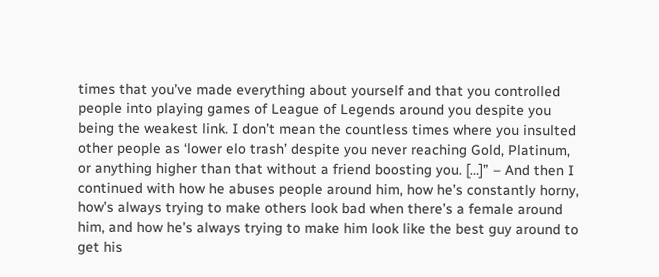times that you’ve made everything about yourself and that you controlled people into playing games of League of Legends around you despite you being the weakest link. I don’t mean the countless times where you insulted other people as ‘lower elo trash’ despite you never reaching Gold, Platinum, or anything higher than that without a friend boosting you. […]” – And then I continued with how he abuses people around him, how he’s constantly horny, how’s always trying to make others look bad when there’s a female around him, and how he’s always trying to make him look like the best guy around to get his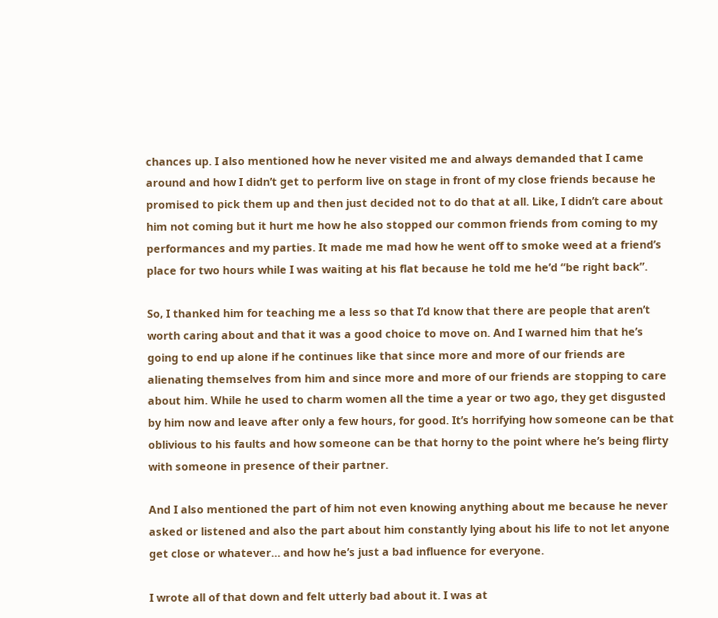chances up. I also mentioned how he never visited me and always demanded that I came around and how I didn’t get to perform live on stage in front of my close friends because he promised to pick them up and then just decided not to do that at all. Like, I didn’t care about him not coming but it hurt me how he also stopped our common friends from coming to my performances and my parties. It made me mad how he went off to smoke weed at a friend’s place for two hours while I was waiting at his flat because he told me he’d “be right back”.

So, I thanked him for teaching me a less so that I’d know that there are people that aren’t worth caring about and that it was a good choice to move on. And I warned him that he’s going to end up alone if he continues like that since more and more of our friends are alienating themselves from him and since more and more of our friends are stopping to care about him. While he used to charm women all the time a year or two ago, they get disgusted by him now and leave after only a few hours, for good. It’s horrifying how someone can be that oblivious to his faults and how someone can be that horny to the point where he’s being flirty with someone in presence of their partner.

And I also mentioned the part of him not even knowing anything about me because he never asked or listened and also the part about him constantly lying about his life to not let anyone get close or whatever… and how he’s just a bad influence for everyone.

I wrote all of that down and felt utterly bad about it. I was at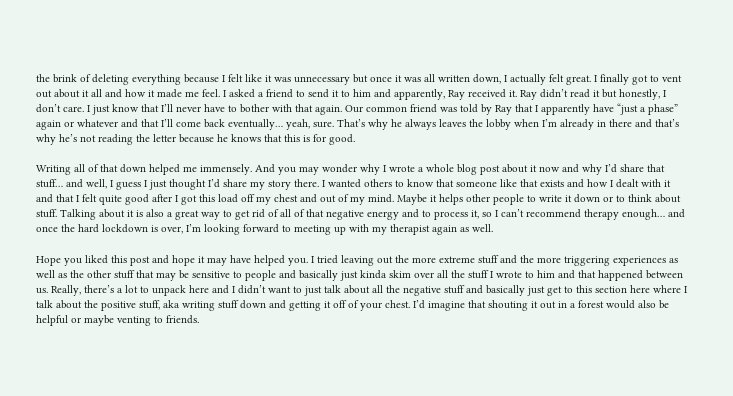the brink of deleting everything because I felt like it was unnecessary but once it was all written down, I actually felt great. I finally got to vent out about it all and how it made me feel. I asked a friend to send it to him and apparently, Ray received it. Ray didn’t read it but honestly, I don’t care. I just know that I’ll never have to bother with that again. Our common friend was told by Ray that I apparently have “just a phase” again or whatever and that I’ll come back eventually… yeah, sure. That’s why he always leaves the lobby when I’m already in there and that’s why he’s not reading the letter because he knows that this is for good.

Writing all of that down helped me immensely. And you may wonder why I wrote a whole blog post about it now and why I’d share that stuff… and well, I guess I just thought I’d share my story there. I wanted others to know that someone like that exists and how I dealt with it and that I felt quite good after I got this load off my chest and out of my mind. Maybe it helps other people to write it down or to think about stuff. Talking about it is also a great way to get rid of all of that negative energy and to process it, so I can’t recommend therapy enough… and once the hard lockdown is over, I’m looking forward to meeting up with my therapist again as well.

Hope you liked this post and hope it may have helped you. I tried leaving out the more extreme stuff and the more triggering experiences as well as the other stuff that may be sensitive to people and basically just kinda skim over all the stuff I wrote to him and that happened between us. Really, there’s a lot to unpack here and I didn’t want to just talk about all the negative stuff and basically just get to this section here where I talk about the positive stuff, aka writing stuff down and getting it off of your chest. I’d imagine that shouting it out in a forest would also be helpful or maybe venting to friends.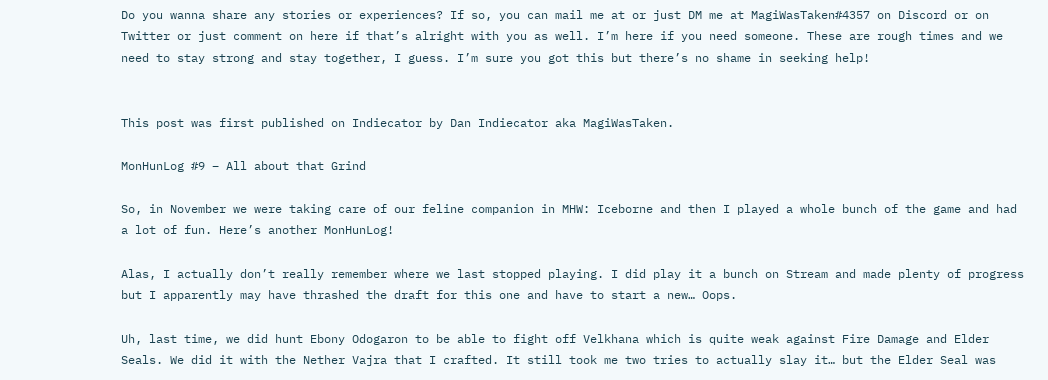Do you wanna share any stories or experiences? If so, you can mail me at or just DM me at MagiWasTaken#4357 on Discord or on Twitter or just comment on here if that’s alright with you as well. I’m here if you need someone. These are rough times and we need to stay strong and stay together, I guess. I’m sure you got this but there’s no shame in seeking help!


This post was first published on Indiecator by Dan Indiecator aka MagiWasTaken.

MonHunLog #9 – All about that Grind

So, in November we were taking care of our feline companion in MHW: Iceborne and then I played a whole bunch of the game and had a lot of fun. Here’s another MonHunLog!

Alas, I actually don’t really remember where we last stopped playing. I did play it a bunch on Stream and made plenty of progress but I apparently may have thrashed the draft for this one and have to start a new… Oops.

Uh, last time, we did hunt Ebony Odogaron to be able to fight off Velkhana which is quite weak against Fire Damage and Elder Seals. We did it with the Nether Vajra that I crafted. It still took me two tries to actually slay it… but the Elder Seal was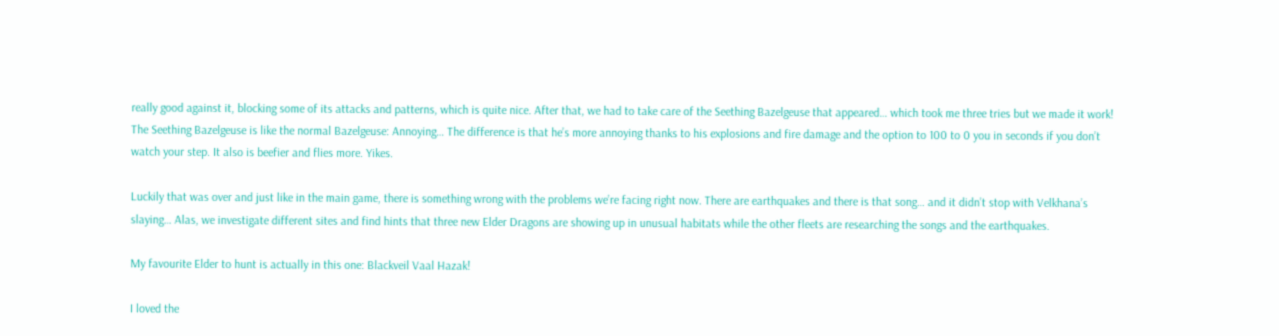really good against it, blocking some of its attacks and patterns, which is quite nice. After that, we had to take care of the Seething Bazelgeuse that appeared… which took me three tries but we made it work! The Seething Bazelgeuse is like the normal Bazelgeuse: Annoying… The difference is that he’s more annoying thanks to his explosions and fire damage and the option to 100 to 0 you in seconds if you don’t watch your step. It also is beefier and flies more. Yikes.

Luckily that was over and just like in the main game, there is something wrong with the problems we’re facing right now. There are earthquakes and there is that song… and it didn’t stop with Velkhana’s slaying… Alas, we investigate different sites and find hints that three new Elder Dragons are showing up in unusual habitats while the other fleets are researching the songs and the earthquakes.

My favourite Elder to hunt is actually in this one: Blackveil Vaal Hazak!

I loved the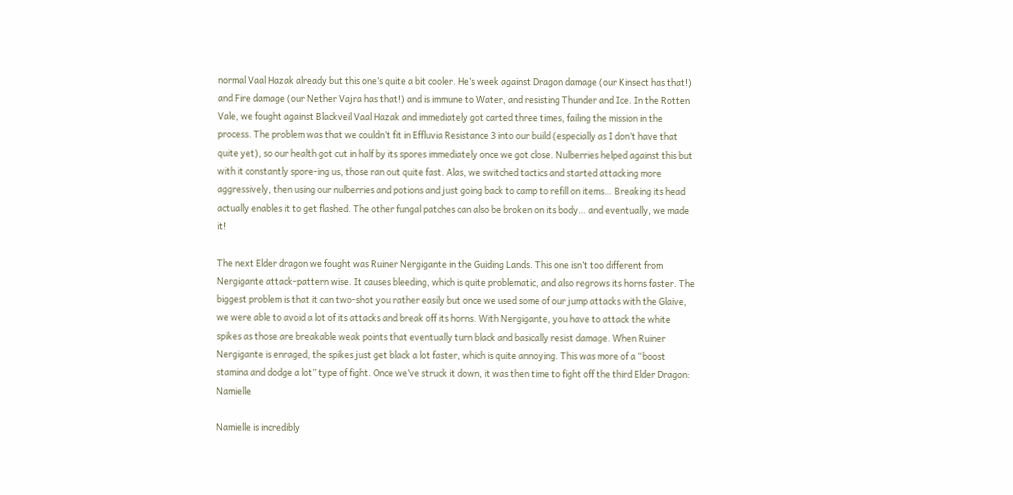normal Vaal Hazak already but this one’s quite a bit cooler. He’s week against Dragon damage (our Kinsect has that!) and Fire damage (our Nether Vajra has that!) and is immune to Water, and resisting Thunder and Ice. In the Rotten Vale, we fought against Blackveil Vaal Hazak and immediately got carted three times, failing the mission in the process. The problem was that we couldn’t fit in Effluvia Resistance 3 into our build (especially as I don’t have that quite yet), so our health got cut in half by its spores immediately once we got close. Nulberries helped against this but with it constantly spore-ing us, those ran out quite fast. Alas, we switched tactics and started attacking more aggressively, then using our nulberries and potions and just going back to camp to refill on items… Breaking its head actually enables it to get flashed. The other fungal patches can also be broken on its body… and eventually, we made it!

The next Elder dragon we fought was Ruiner Nergigante in the Guiding Lands. This one isn’t too different from Nergigante attack-pattern wise. It causes bleeding, which is quite problematic, and also regrows its horns faster. The biggest problem is that it can two-shot you rather easily but once we used some of our jump attacks with the Glaive, we were able to avoid a lot of its attacks and break off its horns. With Nergigante, you have to attack the white spikes as those are breakable weak points that eventually turn black and basically resist damage. When Ruiner Nergigante is enraged, the spikes just get black a lot faster, which is quite annoying. This was more of a “boost stamina and dodge a lot” type of fight. Once we’ve struck it down, it was then time to fight off the third Elder Dragon: Namielle

Namielle is incredibly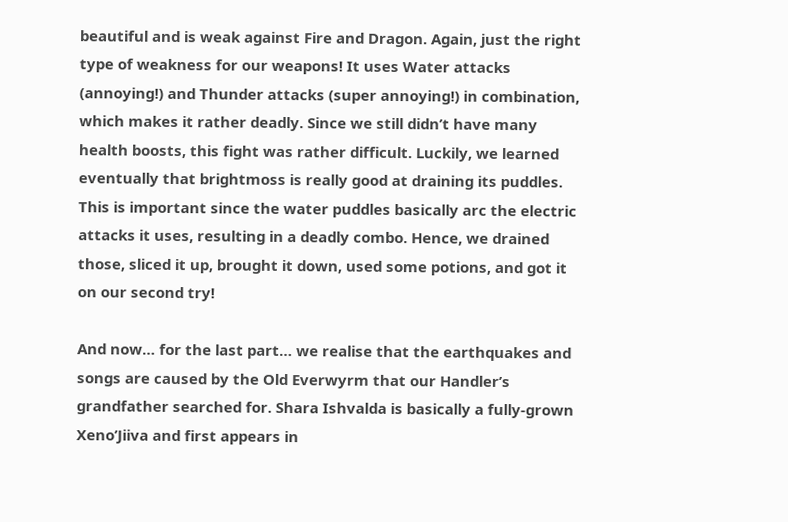beautiful and is weak against Fire and Dragon. Again, just the right type of weakness for our weapons! It uses Water attacks (annoying!) and Thunder attacks (super annoying!) in combination, which makes it rather deadly. Since we still didn’t have many health boosts, this fight was rather difficult. Luckily, we learned eventually that brightmoss is really good at draining its puddles. This is important since the water puddles basically arc the electric attacks it uses, resulting in a deadly combo. Hence, we drained those, sliced it up, brought it down, used some potions, and got it on our second try!

And now… for the last part… we realise that the earthquakes and songs are caused by the Old Everwyrm that our Handler’s grandfather searched for. Shara Ishvalda is basically a fully-grown Xeno’Jiiva and first appears in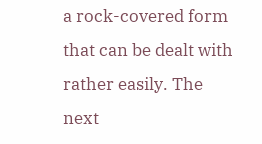a rock-covered form that can be dealt with rather easily. The next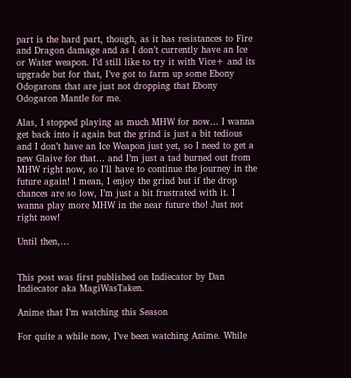part is the hard part, though, as it has resistances to Fire and Dragon damage and as I don’t currently have an Ice or Water weapon. I’d still like to try it with Vice+ and its upgrade but for that, I’ve got to farm up some Ebony Odogarons that are just not dropping that Ebony Odogaron Mantle for me.

Alas, I stopped playing as much MHW for now… I wanna get back into it again but the grind is just a bit tedious and I don’t have an Ice Weapon just yet, so I need to get a new Glaive for that… and I’m just a tad burned out from MHW right now, so I’ll have to continue the journey in the future again! I mean, I enjoy the grind but if the drop chances are so low, I’m just a bit frustrated with it. I wanna play more MHW in the near future tho! Just not right now!

Until then,…


This post was first published on Indiecator by Dan Indiecator aka MagiWasTaken.

Anime that I’m watching this Season

For quite a while now, I’ve been watching Anime. While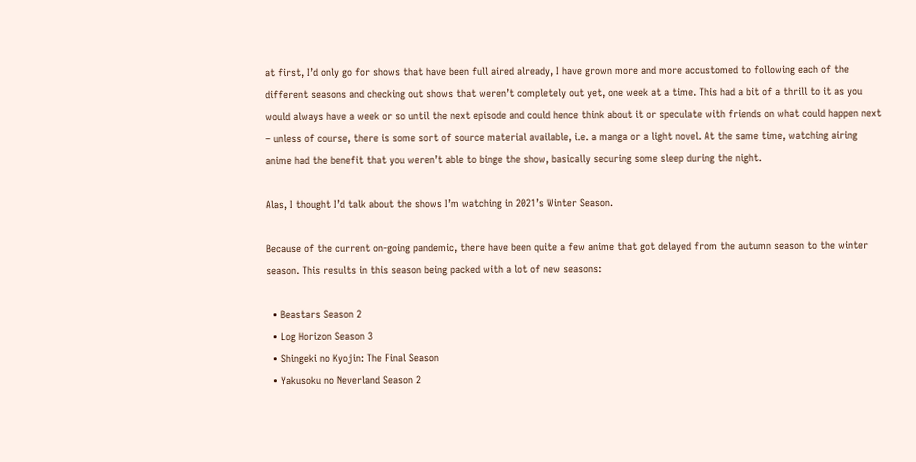at first, I’d only go for shows that have been full aired already, I have grown more and more accustomed to following each of the different seasons and checking out shows that weren’t completely out yet, one week at a time. This had a bit of a thrill to it as you would always have a week or so until the next episode and could hence think about it or speculate with friends on what could happen next – unless of course, there is some sort of source material available, i.e. a manga or a light novel. At the same time, watching airing anime had the benefit that you weren’t able to binge the show, basically securing some sleep during the night.

Alas, I thought I’d talk about the shows I’m watching in 2021’s Winter Season.

Because of the current on-going pandemic, there have been quite a few anime that got delayed from the autumn season to the winter season. This results in this season being packed with a lot of new seasons:

  • Beastars Season 2
  • Log Horizon Season 3
  • Shingeki no Kyojin: The Final Season
  • Yakusoku no Neverland Season 2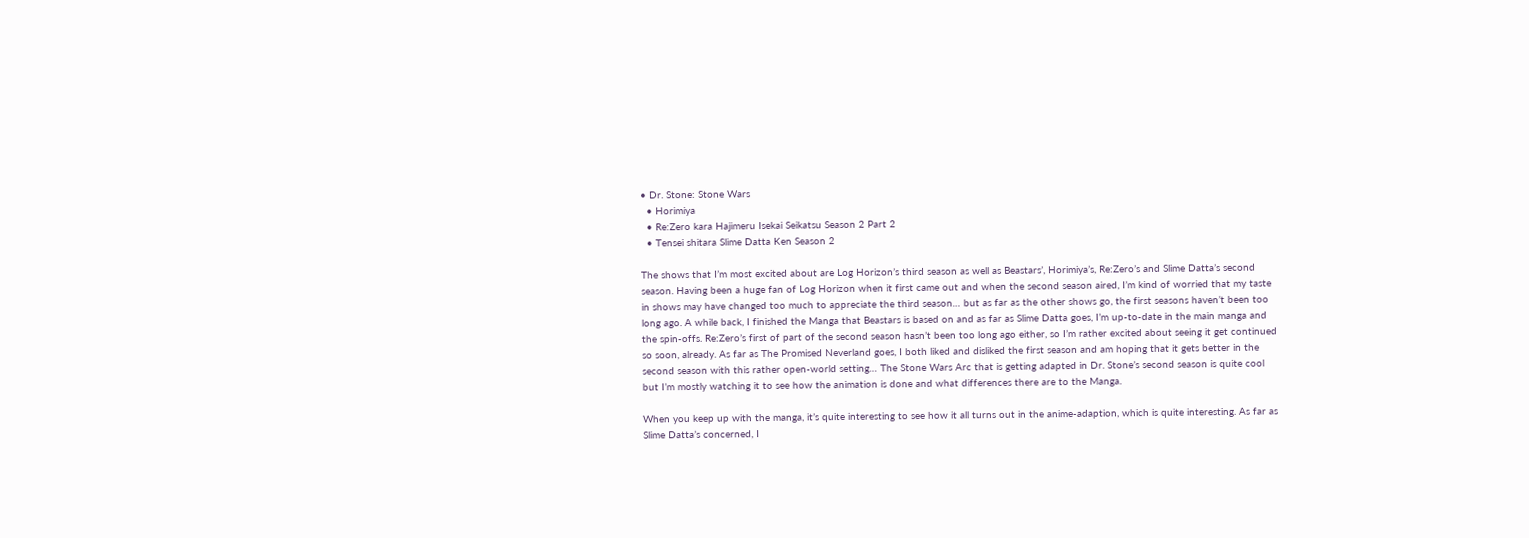• Dr. Stone: Stone Wars
  • Horimiya
  • Re:Zero kara Hajimeru Isekai Seikatsu Season 2 Part 2
  • Tensei shitara Slime Datta Ken Season 2

The shows that I’m most excited about are Log Horizon’s third season as well as Beastars’, Horimiya’s, Re:Zero’s and Slime Datta’s second season. Having been a huge fan of Log Horizon when it first came out and when the second season aired, I’m kind of worried that my taste in shows may have changed too much to appreciate the third season… but as far as the other shows go, the first seasons haven’t been too long ago. A while back, I finished the Manga that Beastars is based on and as far as Slime Datta goes, I’m up-to-date in the main manga and the spin-offs. Re:Zero’s first of part of the second season hasn’t been too long ago either, so I’m rather excited about seeing it get continued so soon, already. As far as The Promised Neverland goes, I both liked and disliked the first season and am hoping that it gets better in the second season with this rather open-world setting… The Stone Wars Arc that is getting adapted in Dr. Stone’s second season is quite cool but I’m mostly watching it to see how the animation is done and what differences there are to the Manga.

When you keep up with the manga, it’s quite interesting to see how it all turns out in the anime-adaption, which is quite interesting. As far as Slime Datta’s concerned, I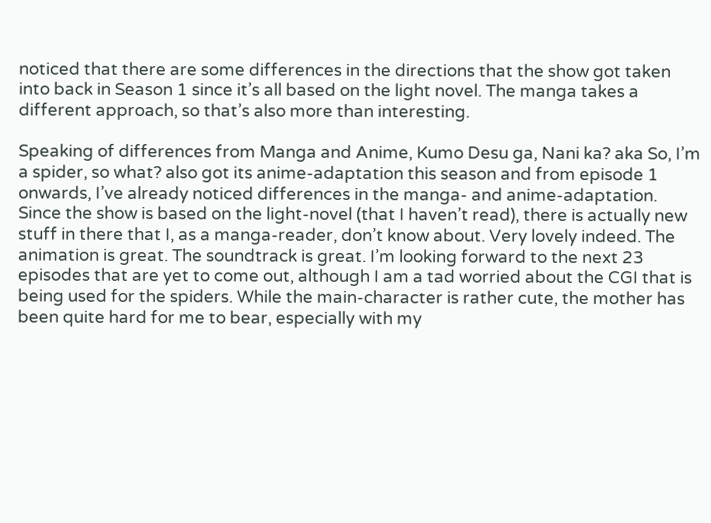noticed that there are some differences in the directions that the show got taken into back in Season 1 since it’s all based on the light novel. The manga takes a different approach, so that’s also more than interesting.

Speaking of differences from Manga and Anime, Kumo Desu ga, Nani ka? aka So, I’m a spider, so what? also got its anime-adaptation this season and from episode 1 onwards, I’ve already noticed differences in the manga- and anime-adaptation. Since the show is based on the light-novel (that I haven’t read), there is actually new stuff in there that I, as a manga-reader, don’t know about. Very lovely indeed. The animation is great. The soundtrack is great. I’m looking forward to the next 23 episodes that are yet to come out, although I am a tad worried about the CGI that is being used for the spiders. While the main-character is rather cute, the mother has been quite hard for me to bear, especially with my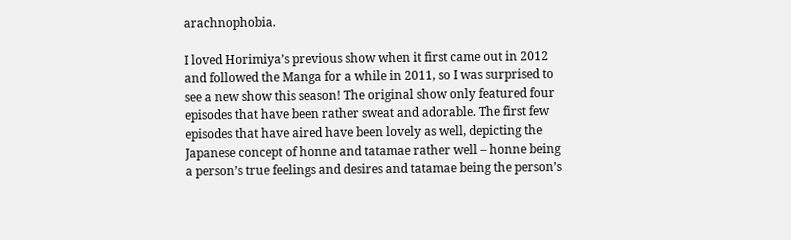arachnophobia.

I loved Horimiya’s previous show when it first came out in 2012 and followed the Manga for a while in 2011, so I was surprised to see a new show this season! The original show only featured four episodes that have been rather sweat and adorable. The first few episodes that have aired have been lovely as well, depicting the Japanese concept of honne and tatamae rather well – honne being a person’s true feelings and desires and tatamae being the person’s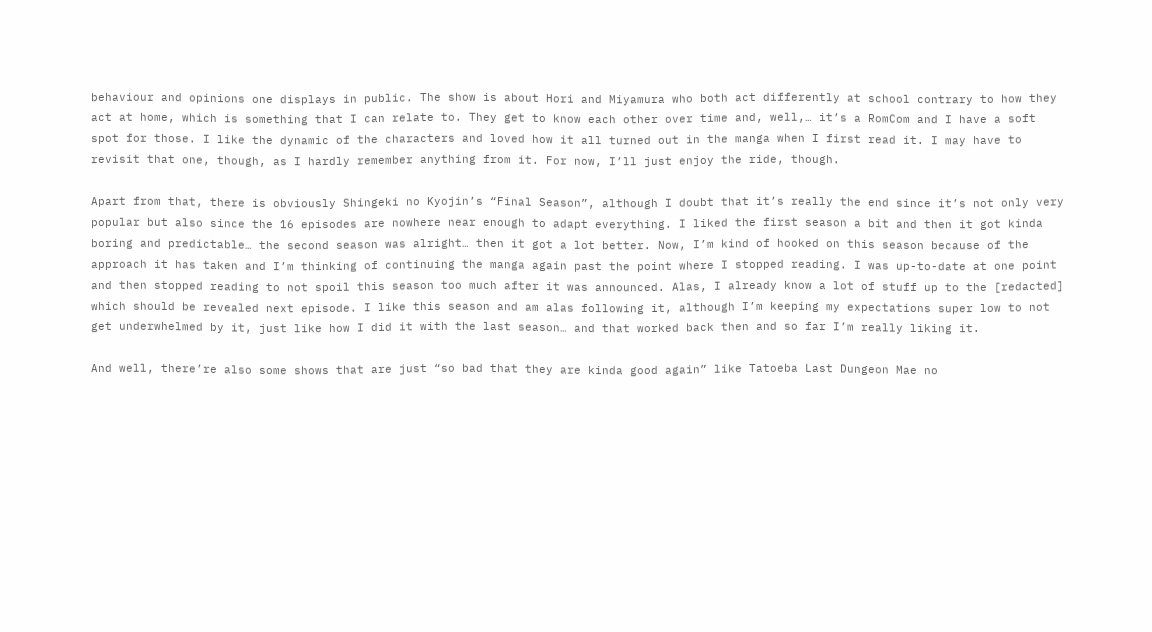behaviour and opinions one displays in public. The show is about Hori and Miyamura who both act differently at school contrary to how they act at home, which is something that I can relate to. They get to know each other over time and, well,… it’s a RomCom and I have a soft spot for those. I like the dynamic of the characters and loved how it all turned out in the manga when I first read it. I may have to revisit that one, though, as I hardly remember anything from it. For now, I’ll just enjoy the ride, though.

Apart from that, there is obviously Shingeki no Kyojin’s “Final Season”, although I doubt that it’s really the end since it’s not only very popular but also since the 16 episodes are nowhere near enough to adapt everything. I liked the first season a bit and then it got kinda boring and predictable… the second season was alright… then it got a lot better. Now, I’m kind of hooked on this season because of the approach it has taken and I’m thinking of continuing the manga again past the point where I stopped reading. I was up-to-date at one point and then stopped reading to not spoil this season too much after it was announced. Alas, I already know a lot of stuff up to the [redacted] which should be revealed next episode. I like this season and am alas following it, although I’m keeping my expectations super low to not get underwhelmed by it, just like how I did it with the last season… and that worked back then and so far I’m really liking it.

And well, there’re also some shows that are just “so bad that they are kinda good again” like Tatoeba Last Dungeon Mae no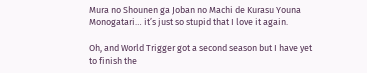Mura no Shounen ga Joban no Machi de Kurasu Youna Monogatari… it’s just so stupid that I love it again.

Oh, and World Trigger got a second season but I have yet to finish the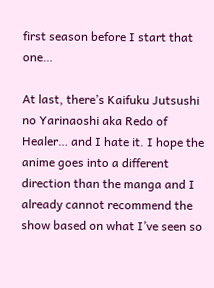first season before I start that one…

At last, there’s Kaifuku Jutsushi no Yarinaoshi aka Redo of Healer… and I hate it. I hope the anime goes into a different direction than the manga and I already cannot recommend the show based on what I’ve seen so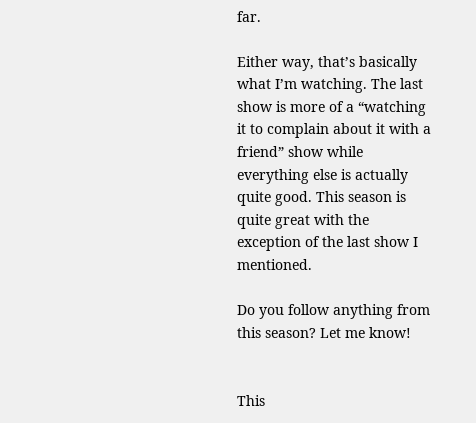far.

Either way, that’s basically what I’m watching. The last show is more of a “watching it to complain about it with a friend” show while everything else is actually quite good. This season is quite great with the exception of the last show I mentioned.

Do you follow anything from this season? Let me know!


This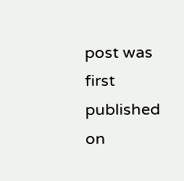post was first published on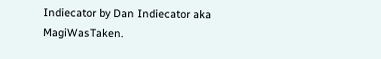Indiecator by Dan Indiecator aka MagiWasTaken.